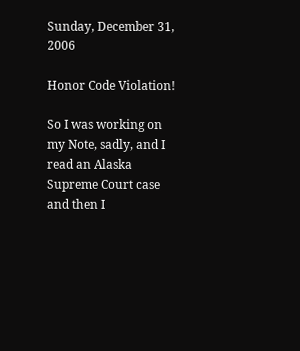Sunday, December 31, 2006

Honor Code Violation!

So I was working on my Note, sadly, and I read an Alaska Supreme Court case and then I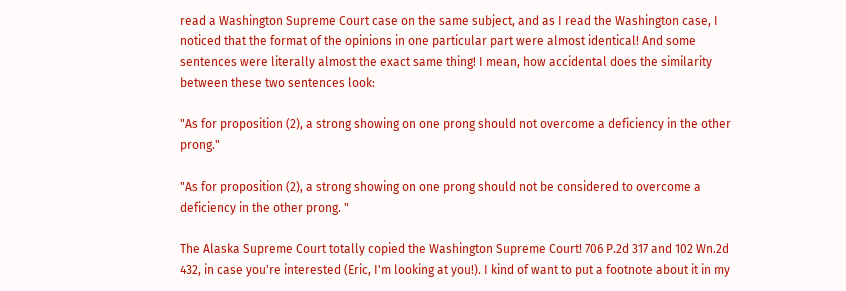read a Washington Supreme Court case on the same subject, and as I read the Washington case, I noticed that the format of the opinions in one particular part were almost identical! And some sentences were literally almost the exact same thing! I mean, how accidental does the similarity between these two sentences look:

"As for proposition (2), a strong showing on one prong should not overcome a deficiency in the other prong."

"As for proposition (2), a strong showing on one prong should not be considered to overcome a deficiency in the other prong. "

The Alaska Supreme Court totally copied the Washington Supreme Court! 706 P.2d 317 and 102 Wn.2d 432, in case you're interested (Eric, I'm looking at you!). I kind of want to put a footnote about it in my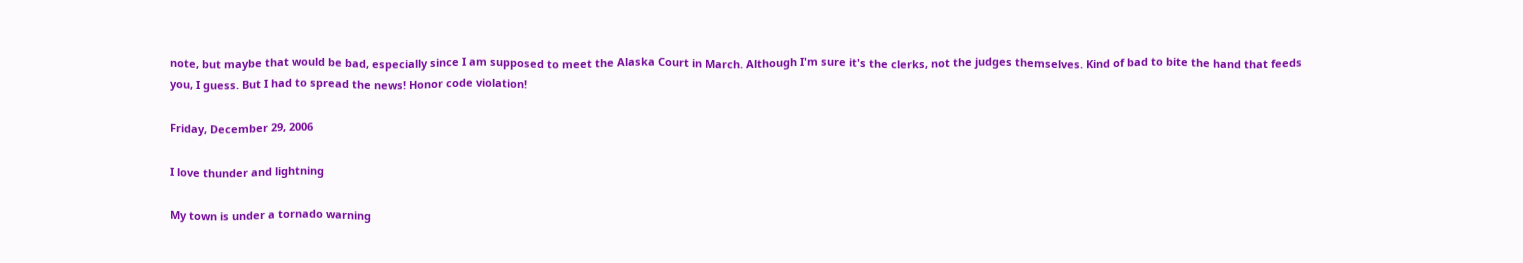note, but maybe that would be bad, especially since I am supposed to meet the Alaska Court in March. Although I'm sure it's the clerks, not the judges themselves. Kind of bad to bite the hand that feeds you, I guess. But I had to spread the news! Honor code violation!

Friday, December 29, 2006

I love thunder and lightning

My town is under a tornado warning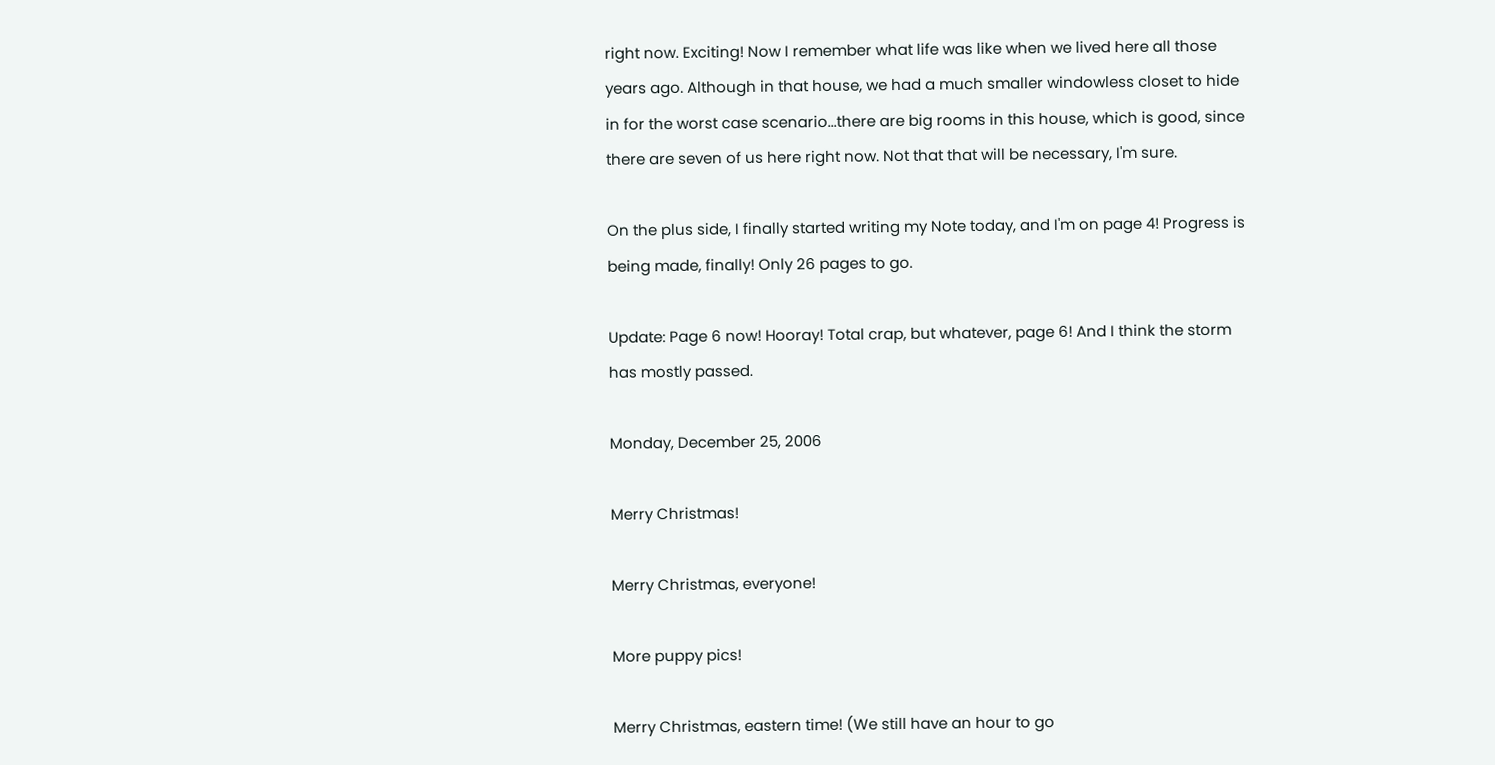right now. Exciting! Now I remember what life was like when we lived here all those years ago. Although in that house, we had a much smaller windowless closet to hide in for the worst case scenario...there are big rooms in this house, which is good, since there are seven of us here right now. Not that that will be necessary, I'm sure.

On the plus side, I finally started writing my Note today, and I'm on page 4! Progress is being made, finally! Only 26 pages to go.

Update: Page 6 now! Hooray! Total crap, but whatever, page 6! And I think the storm has mostly passed.

Monday, December 25, 2006

Merry Christmas!

Merry Christmas, everyone!

More puppy pics!

Merry Christmas, eastern time! (We still have an hour to go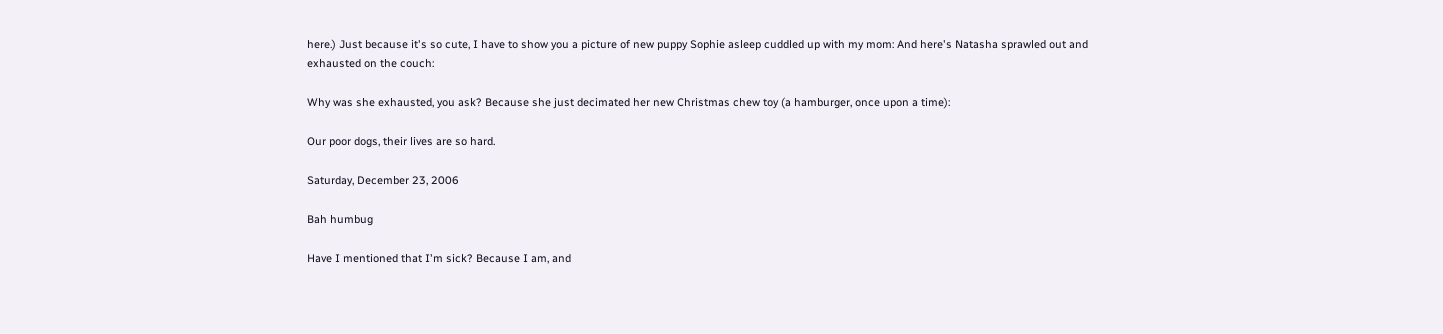here.) Just because it's so cute, I have to show you a picture of new puppy Sophie asleep cuddled up with my mom: And here's Natasha sprawled out and exhausted on the couch:

Why was she exhausted, you ask? Because she just decimated her new Christmas chew toy (a hamburger, once upon a time):

Our poor dogs, their lives are so hard.

Saturday, December 23, 2006

Bah humbug

Have I mentioned that I'm sick? Because I am, and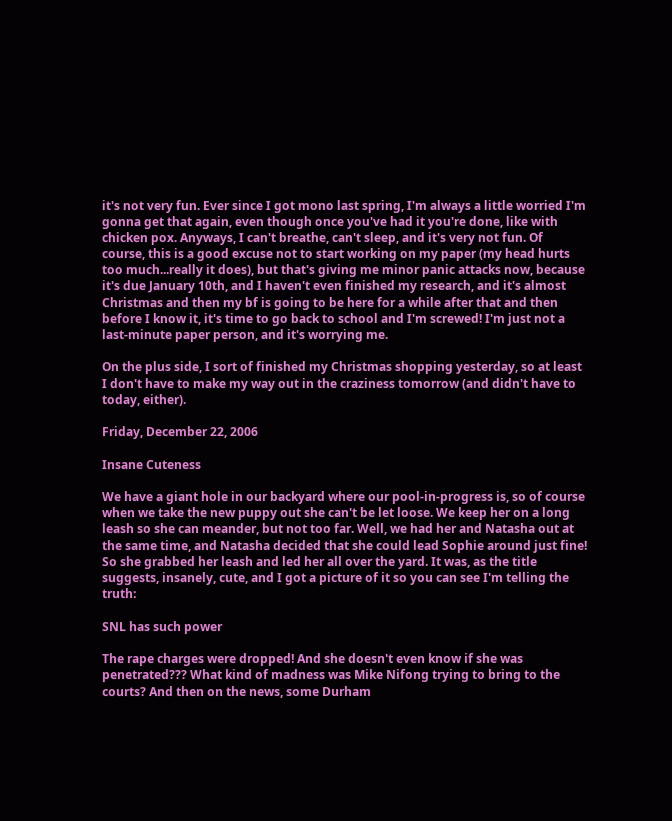it's not very fun. Ever since I got mono last spring, I'm always a little worried I'm gonna get that again, even though once you've had it you're done, like with chicken pox. Anyways, I can't breathe, can't sleep, and it's very not fun. Of course, this is a good excuse not to start working on my paper (my head hurts too much...really it does), but that's giving me minor panic attacks now, because it's due January 10th, and I haven't even finished my research, and it's almost Christmas and then my bf is going to be here for a while after that and then before I know it, it's time to go back to school and I'm screwed! I'm just not a last-minute paper person, and it's worrying me.

On the plus side, I sort of finished my Christmas shopping yesterday, so at least I don't have to make my way out in the craziness tomorrow (and didn't have to today, either).

Friday, December 22, 2006

Insane Cuteness

We have a giant hole in our backyard where our pool-in-progress is, so of course when we take the new puppy out she can't be let loose. We keep her on a long leash so she can meander, but not too far. Well, we had her and Natasha out at the same time, and Natasha decided that she could lead Sophie around just fine! So she grabbed her leash and led her all over the yard. It was, as the title suggests, insanely, cute, and I got a picture of it so you can see I'm telling the truth:

SNL has such power

The rape charges were dropped! And she doesn't even know if she was penetrated??? What kind of madness was Mike Nifong trying to bring to the courts? And then on the news, some Durham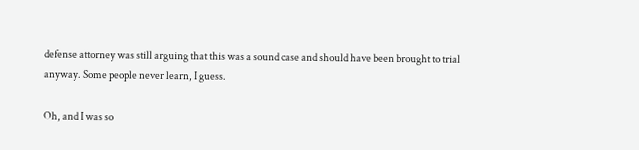defense attorney was still arguing that this was a sound case and should have been brought to trial anyway. Some people never learn, I guess.

Oh, and I was so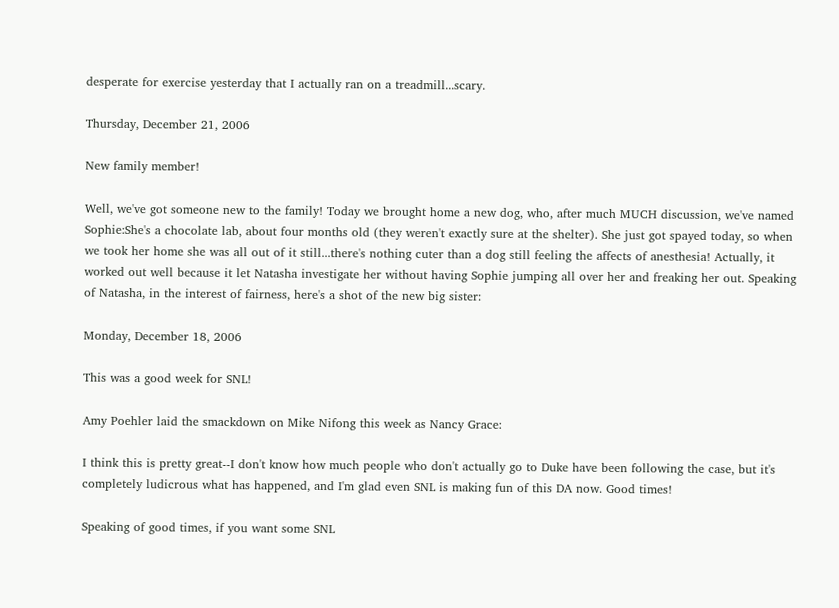desperate for exercise yesterday that I actually ran on a treadmill...scary.

Thursday, December 21, 2006

New family member!

Well, we've got someone new to the family! Today we brought home a new dog, who, after much MUCH discussion, we've named Sophie:She's a chocolate lab, about four months old (they weren't exactly sure at the shelter). She just got spayed today, so when we took her home she was all out of it still...there's nothing cuter than a dog still feeling the affects of anesthesia! Actually, it worked out well because it let Natasha investigate her without having Sophie jumping all over her and freaking her out. Speaking of Natasha, in the interest of fairness, here's a shot of the new big sister:

Monday, December 18, 2006

This was a good week for SNL!

Amy Poehler laid the smackdown on Mike Nifong this week as Nancy Grace:

I think this is pretty great--I don't know how much people who don't actually go to Duke have been following the case, but it's completely ludicrous what has happened, and I'm glad even SNL is making fun of this DA now. Good times!

Speaking of good times, if you want some SNL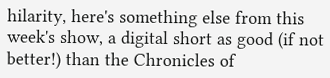hilarity, here's something else from this week's show, a digital short as good (if not better!) than the Chronicles of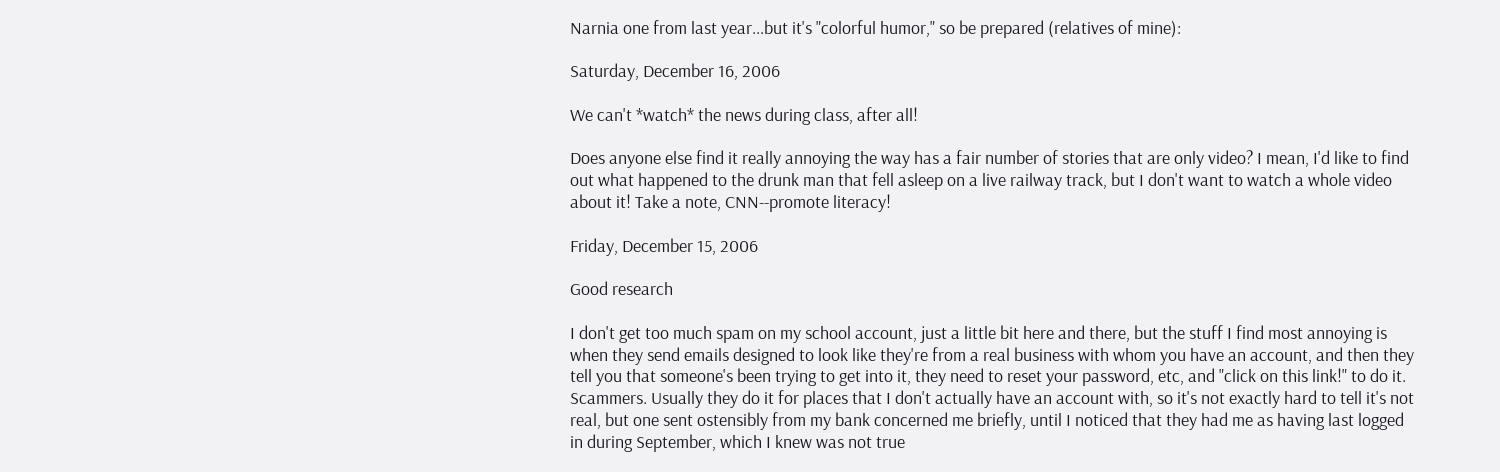Narnia one from last year...but it's "colorful humor," so be prepared (relatives of mine):

Saturday, December 16, 2006

We can't *watch* the news during class, after all!

Does anyone else find it really annoying the way has a fair number of stories that are only video? I mean, I'd like to find out what happened to the drunk man that fell asleep on a live railway track, but I don't want to watch a whole video about it! Take a note, CNN--promote literacy!

Friday, December 15, 2006

Good research

I don't get too much spam on my school account, just a little bit here and there, but the stuff I find most annoying is when they send emails designed to look like they're from a real business with whom you have an account, and then they tell you that someone's been trying to get into it, they need to reset your password, etc, and "click on this link!" to do it. Scammers. Usually they do it for places that I don't actually have an account with, so it's not exactly hard to tell it's not real, but one sent ostensibly from my bank concerned me briefly, until I noticed that they had me as having last logged in during September, which I knew was not true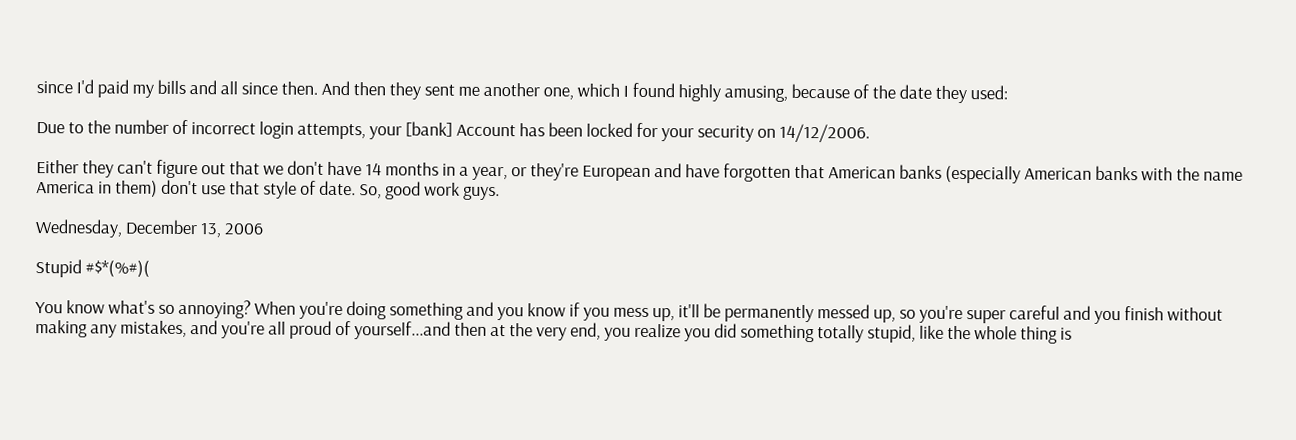since I'd paid my bills and all since then. And then they sent me another one, which I found highly amusing, because of the date they used:

Due to the number of incorrect login attempts, your [bank] Account has been locked for your security on 14/12/2006.

Either they can't figure out that we don't have 14 months in a year, or they're European and have forgotten that American banks (especially American banks with the name America in them) don't use that style of date. So, good work guys.

Wednesday, December 13, 2006

Stupid #$*(%#)(

You know what's so annoying? When you're doing something and you know if you mess up, it'll be permanently messed up, so you're super careful and you finish without making any mistakes, and you're all proud of yourself...and then at the very end, you realize you did something totally stupid, like the whole thing is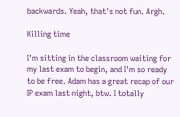backwards. Yeah, that's not fun. Argh.

Killing time

I'm sitting in the classroom waiting for my last exam to begin, and I'm so ready to be free. Adam has a great recap of our IP exam last night, btw. I totally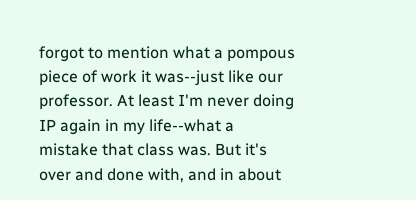forgot to mention what a pompous piece of work it was--just like our professor. At least I'm never doing IP again in my life--what a mistake that class was. But it's over and done with, and in about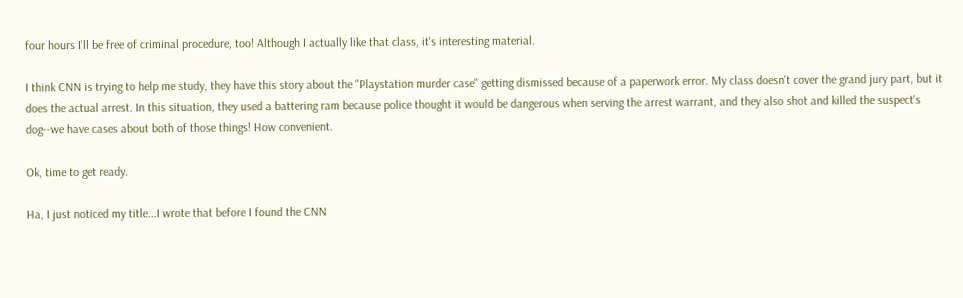four hours I'll be free of criminal procedure, too! Although I actually like that class, it's interesting material.

I think CNN is trying to help me study, they have this story about the "Playstation murder case" getting dismissed because of a paperwork error. My class doesn't cover the grand jury part, but it does the actual arrest. In this situation, they used a battering ram because police thought it would be dangerous when serving the arrest warrant, and they also shot and killed the suspect's dog--we have cases about both of those things! How convenient.

Ok, time to get ready.

Ha, I just noticed my title...I wrote that before I found the CNN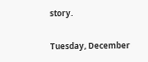story.

Tuesday, December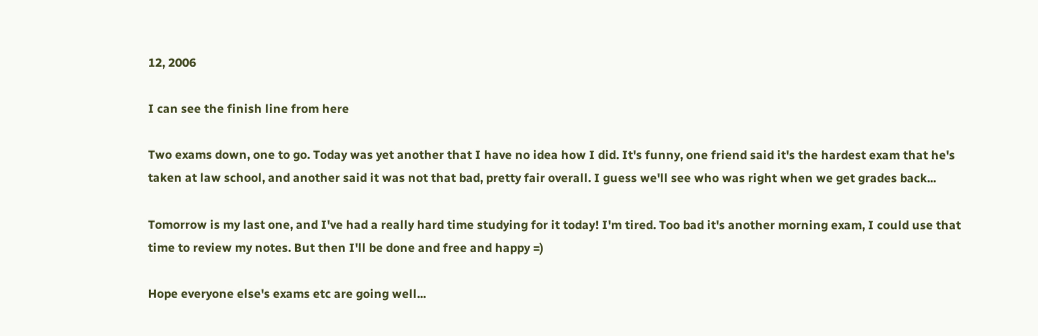12, 2006

I can see the finish line from here

Two exams down, one to go. Today was yet another that I have no idea how I did. It's funny, one friend said it's the hardest exam that he's taken at law school, and another said it was not that bad, pretty fair overall. I guess we'll see who was right when we get grades back...

Tomorrow is my last one, and I've had a really hard time studying for it today! I'm tired. Too bad it's another morning exam, I could use that time to review my notes. But then I'll be done and free and happy =)

Hope everyone else's exams etc are going well...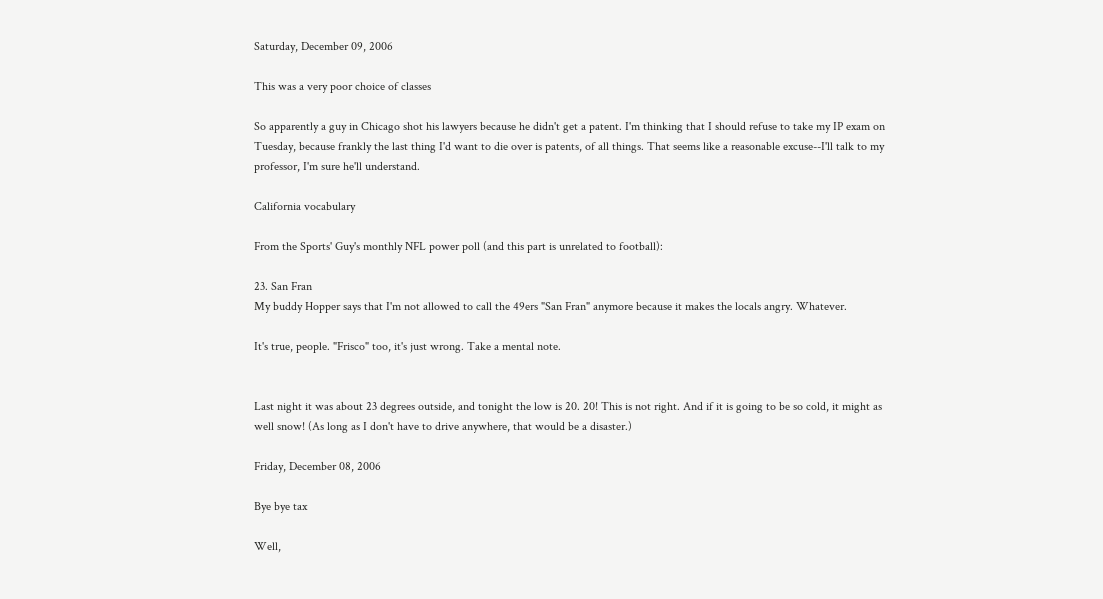Saturday, December 09, 2006

This was a very poor choice of classes

So apparently a guy in Chicago shot his lawyers because he didn't get a patent. I'm thinking that I should refuse to take my IP exam on Tuesday, because frankly the last thing I'd want to die over is patents, of all things. That seems like a reasonable excuse--I'll talk to my professor, I'm sure he'll understand.

California vocabulary

From the Sports' Guy's monthly NFL power poll (and this part is unrelated to football):

23. San Fran
My buddy Hopper says that I'm not allowed to call the 49ers "San Fran" anymore because it makes the locals angry. Whatever.

It's true, people. "Frisco" too, it's just wrong. Take a mental note.


Last night it was about 23 degrees outside, and tonight the low is 20. 20! This is not right. And if it is going to be so cold, it might as well snow! (As long as I don't have to drive anywhere, that would be a disaster.)

Friday, December 08, 2006

Bye bye tax

Well,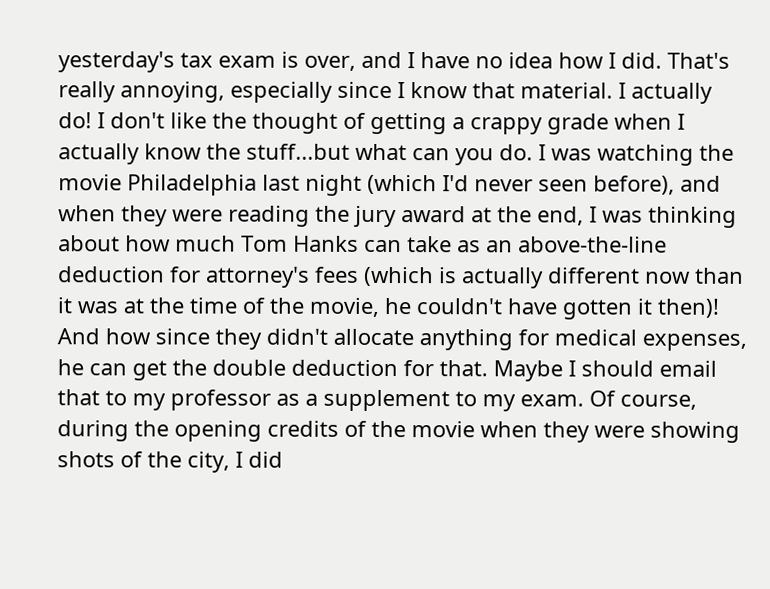yesterday's tax exam is over, and I have no idea how I did. That's really annoying, especially since I know that material. I actually do! I don't like the thought of getting a crappy grade when I actually know the stuff...but what can you do. I was watching the movie Philadelphia last night (which I'd never seen before), and when they were reading the jury award at the end, I was thinking about how much Tom Hanks can take as an above-the-line deduction for attorney's fees (which is actually different now than it was at the time of the movie, he couldn't have gotten it then)! And how since they didn't allocate anything for medical expenses, he can get the double deduction for that. Maybe I should email that to my professor as a supplement to my exam. Of course, during the opening credits of the movie when they were showing shots of the city, I did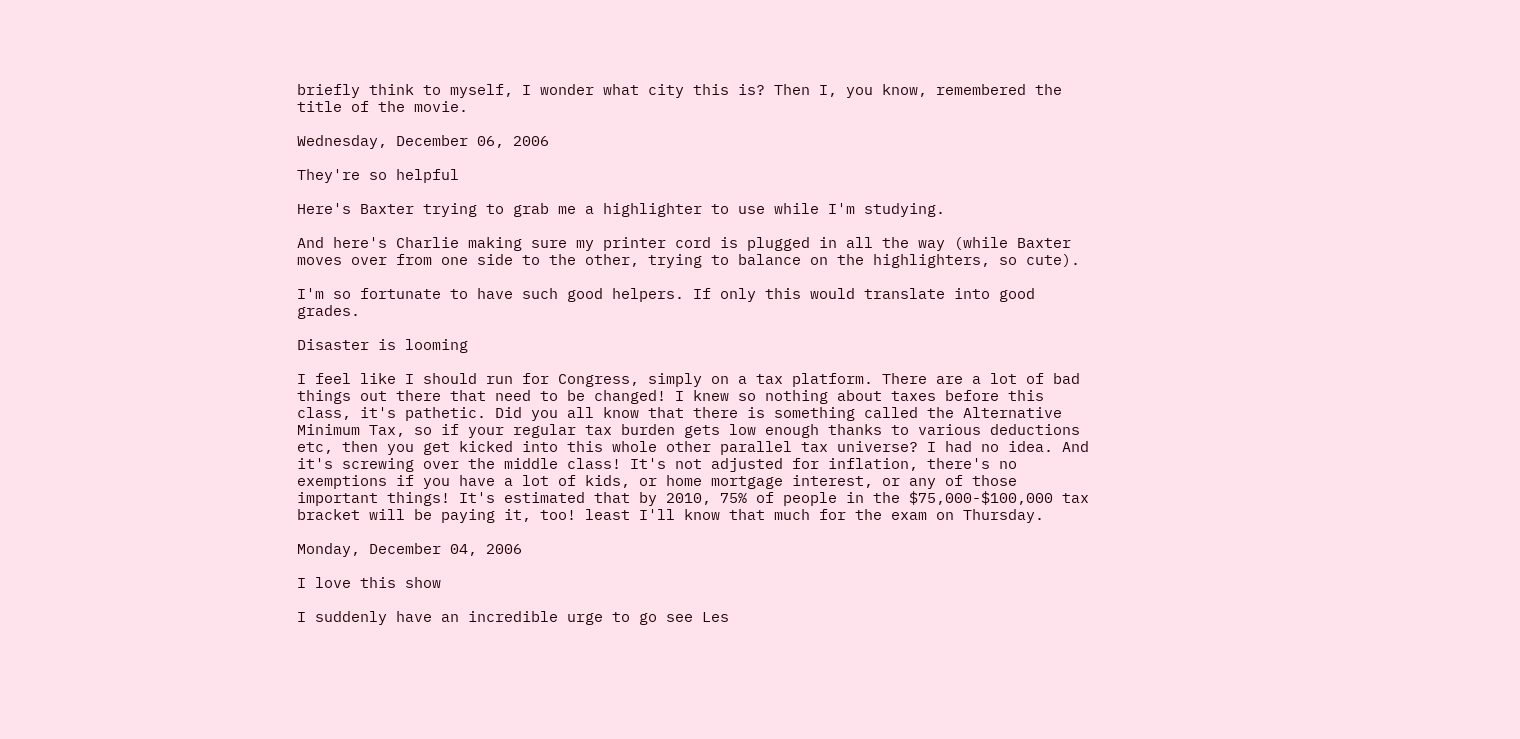briefly think to myself, I wonder what city this is? Then I, you know, remembered the title of the movie.

Wednesday, December 06, 2006

They're so helpful

Here's Baxter trying to grab me a highlighter to use while I'm studying.

And here's Charlie making sure my printer cord is plugged in all the way (while Baxter moves over from one side to the other, trying to balance on the highlighters, so cute).

I'm so fortunate to have such good helpers. If only this would translate into good grades.

Disaster is looming

I feel like I should run for Congress, simply on a tax platform. There are a lot of bad things out there that need to be changed! I knew so nothing about taxes before this class, it's pathetic. Did you all know that there is something called the Alternative Minimum Tax, so if your regular tax burden gets low enough thanks to various deductions etc, then you get kicked into this whole other parallel tax universe? I had no idea. And it's screwing over the middle class! It's not adjusted for inflation, there's no exemptions if you have a lot of kids, or home mortgage interest, or any of those important things! It's estimated that by 2010, 75% of people in the $75,000-$100,000 tax bracket will be paying it, too! least I'll know that much for the exam on Thursday.

Monday, December 04, 2006

I love this show

I suddenly have an incredible urge to go see Les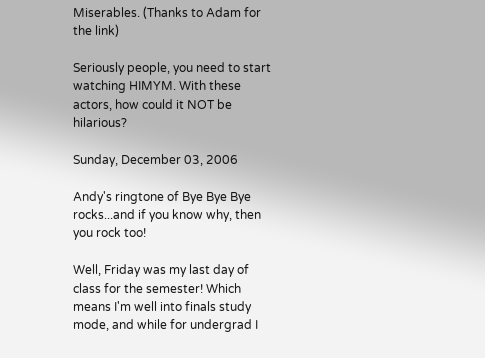Miserables. (Thanks to Adam for the link)

Seriously people, you need to start watching HIMYM. With these actors, how could it NOT be hilarious?

Sunday, December 03, 2006

Andy's ringtone of Bye Bye Bye rocks...and if you know why, then you rock too!

Well, Friday was my last day of class for the semester! Which means I'm well into finals study mode, and while for undergrad I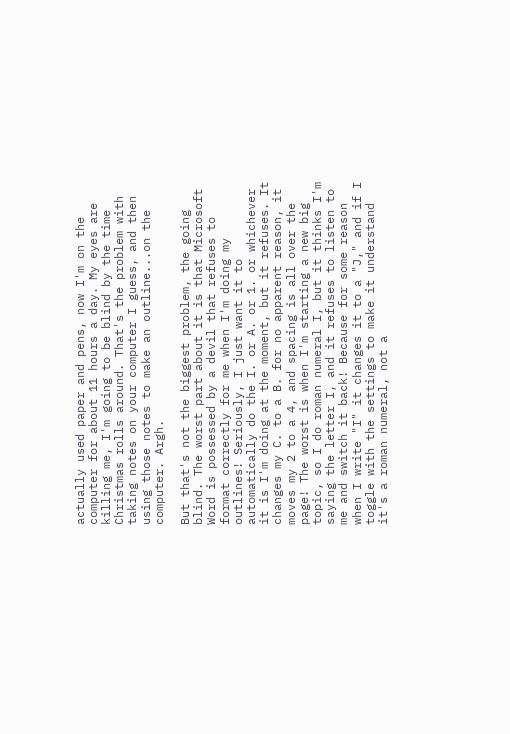actually used paper and pens, now I'm on the computer for about 11 hours a day. My eyes are killing me, I'm going to be blind by the time Christmas rolls around. That's the problem with taking notes on your computer I guess, and then using those notes to make an outline...on the computer. Argh.

But that's not the biggest problem, the going blind. The worst part about it is that Microsoft Word is possessed by a devil that refuses to format correctly for me when I'm doing my outlines! Seriously, I just want it to automatically do the I. or A. or 1. or whichever it is I'm doing at the moment, but it refuses. It changes my C. to a B. for no apparent reason, it moves my 2 to a 4, and spacing is all over the page! The worst is when I'm starting a new big topic, so I do roman numeral I, but it thinks I'm saying the letter I, and it refuses to listen to me and switch it back! Because for some reason when I write "I" it changes it to a "J," and if I toggle with the settings to make it understand it's a roman numeral, not a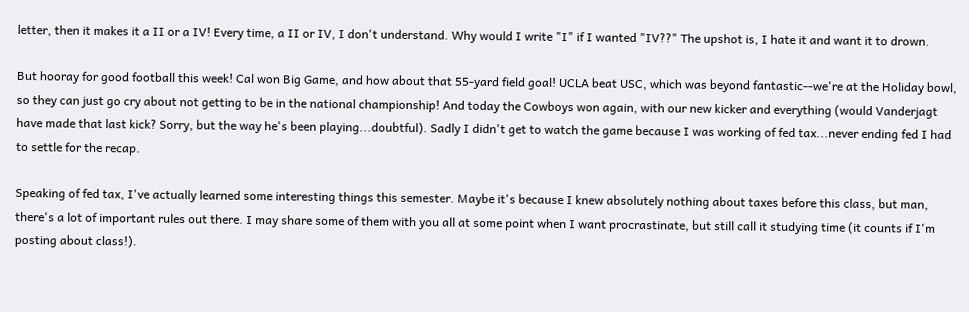letter, then it makes it a II or a IV! Every time, a II or IV, I don't understand. Why would I write "I" if I wanted "IV??" The upshot is, I hate it and want it to drown.

But hooray for good football this week! Cal won Big Game, and how about that 55-yard field goal! UCLA beat USC, which was beyond fantastic--we're at the Holiday bowl, so they can just go cry about not getting to be in the national championship! And today the Cowboys won again, with our new kicker and everything (would Vanderjagt have made that last kick? Sorry, but the way he's been playing...doubtful). Sadly I didn't get to watch the game because I was working of fed tax...never ending fed I had to settle for the recap.

Speaking of fed tax, I've actually learned some interesting things this semester. Maybe it's because I knew absolutely nothing about taxes before this class, but man, there's a lot of important rules out there. I may share some of them with you all at some point when I want procrastinate, but still call it studying time (it counts if I'm posting about class!).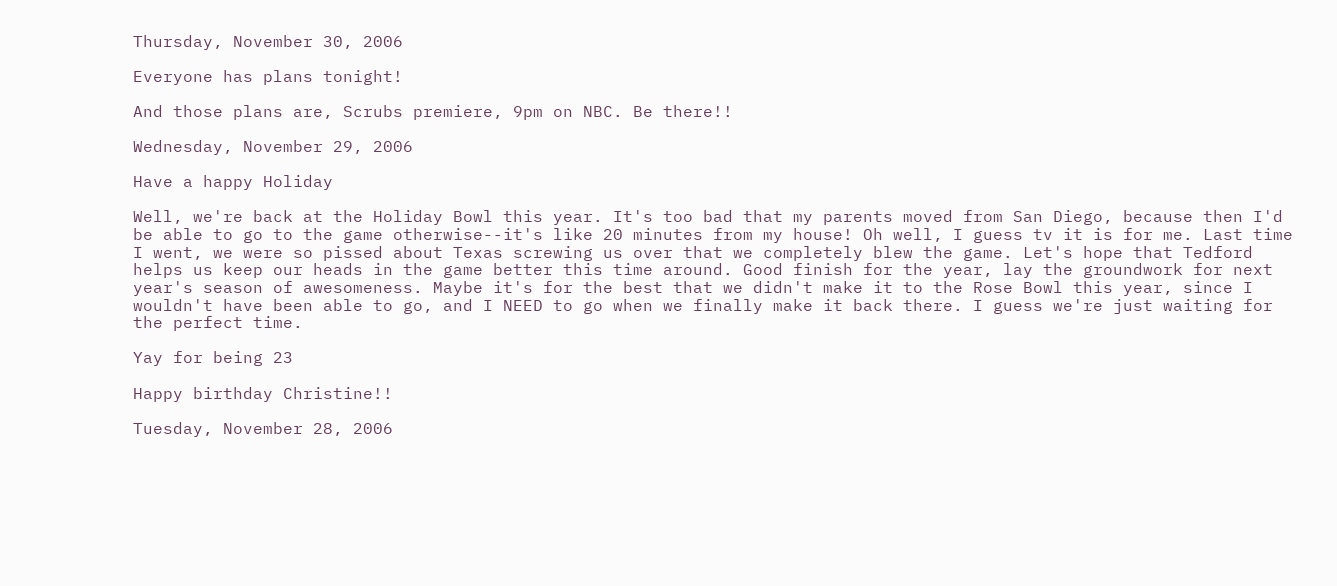Thursday, November 30, 2006

Everyone has plans tonight!

And those plans are, Scrubs premiere, 9pm on NBC. Be there!!

Wednesday, November 29, 2006

Have a happy Holiday

Well, we're back at the Holiday Bowl this year. It's too bad that my parents moved from San Diego, because then I'd be able to go to the game otherwise--it's like 20 minutes from my house! Oh well, I guess tv it is for me. Last time I went, we were so pissed about Texas screwing us over that we completely blew the game. Let's hope that Tedford helps us keep our heads in the game better this time around. Good finish for the year, lay the groundwork for next year's season of awesomeness. Maybe it's for the best that we didn't make it to the Rose Bowl this year, since I wouldn't have been able to go, and I NEED to go when we finally make it back there. I guess we're just waiting for the perfect time.

Yay for being 23

Happy birthday Christine!!

Tuesday, November 28, 2006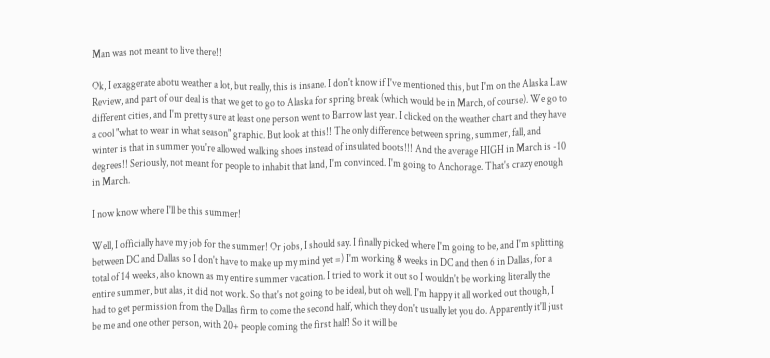Man was not meant to live there!!

Ok, I exaggerate abotu weather a lot, but really, this is insane. I don't know if I've mentioned this, but I'm on the Alaska Law Review, and part of our deal is that we get to go to Alaska for spring break (which would be in March, of course). We go to different cities, and I'm pretty sure at least one person went to Barrow last year. I clicked on the weather chart and they have a cool "what to wear in what season" graphic. But look at this!! The only difference between spring, summer, fall, and winter is that in summer you're allowed walking shoes instead of insulated boots!!! And the average HIGH in March is -10 degrees!! Seriously, not meant for people to inhabit that land, I'm convinced. I'm going to Anchorage. That's crazy enough in March.

I now know where I'll be this summer!

Well, I officially have my job for the summer! Or jobs, I should say. I finally picked where I'm going to be, and I'm splitting between DC and Dallas so I don't have to make up my mind yet =) I'm working 8 weeks in DC and then 6 in Dallas, for a total of 14 weeks, also known as my entire summer vacation. I tried to work it out so I wouldn't be working literally the entire summer, but alas, it did not work. So that's not going to be ideal, but oh well. I'm happy it all worked out though, I had to get permission from the Dallas firm to come the second half, which they don't usually let you do. Apparently it'll just be me and one other person, with 20+ people coming the first half! So it will be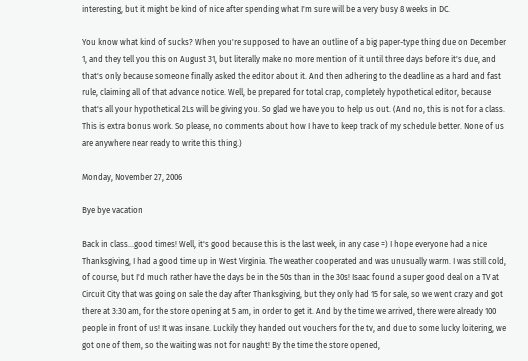interesting, but it might be kind of nice after spending what I'm sure will be a very busy 8 weeks in DC.

You know what kind of sucks? When you're supposed to have an outline of a big paper-type thing due on December 1, and they tell you this on August 31, but literally make no more mention of it until three days before it's due, and that's only because someone finally asked the editor about it. And then adhering to the deadline as a hard and fast rule, claiming all of that advance notice. Well, be prepared for total crap, completely hypothetical editor, because that's all your hypothetical 2Ls will be giving you. So glad we have you to help us out. (And no, this is not for a class. This is extra bonus work. So please, no comments about how I have to keep track of my schedule better. None of us are anywhere near ready to write this thing.)

Monday, November 27, 2006

Bye bye vacation

Back in class...good times! Well, it's good because this is the last week, in any case =) I hope everyone had a nice Thanksgiving, I had a good time up in West Virginia. The weather cooperated and was unusually warm. I was still cold, of course, but I'd much rather have the days be in the 50s than in the 30s! Isaac found a super good deal on a TV at Circuit City that was going on sale the day after Thanksgiving, but they only had 15 for sale, so we went crazy and got there at 3:30 am, for the store opening at 5 am, in order to get it. And by the time we arrived, there were already 100 people in front of us! It was insane. Luckily they handed out vouchers for the tv, and due to some lucky loitering, we got one of them, so the waiting was not for naught! By the time the store opened,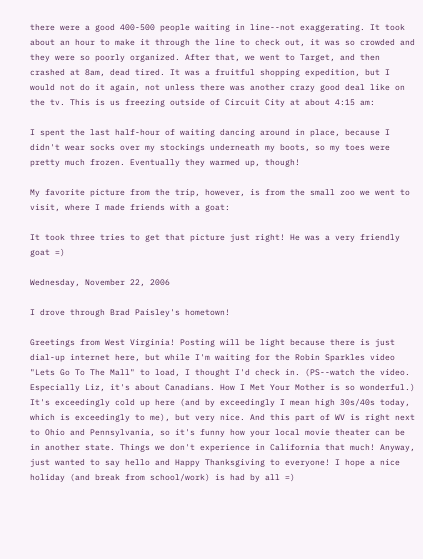there were a good 400-500 people waiting in line--not exaggerating. It took about an hour to make it through the line to check out, it was so crowded and they were so poorly organized. After that, we went to Target, and then crashed at 8am, dead tired. It was a fruitful shopping expedition, but I would not do it again, not unless there was another crazy good deal like on the tv. This is us freezing outside of Circuit City at about 4:15 am:

I spent the last half-hour of waiting dancing around in place, because I didn't wear socks over my stockings underneath my boots, so my toes were pretty much frozen. Eventually they warmed up, though!

My favorite picture from the trip, however, is from the small zoo we went to visit, where I made friends with a goat:

It took three tries to get that picture just right! He was a very friendly goat =)

Wednesday, November 22, 2006

I drove through Brad Paisley's hometown!

Greetings from West Virginia! Posting will be light because there is just dial-up internet here, but while I'm waiting for the Robin Sparkles video "Lets Go To The Mall" to load, I thought I'd check in. (PS--watch the video. Especially Liz, it's about Canadians. How I Met Your Mother is so wonderful.) It's exceedingly cold up here (and by exceedingly I mean high 30s/40s today, which is exceedingly to me), but very nice. And this part of WV is right next to Ohio and Pennsylvania, so it's funny how your local movie theater can be in another state. Things we don't experience in California that much! Anyway, just wanted to say hello and Happy Thanksgiving to everyone! I hope a nice holiday (and break from school/work) is had by all =)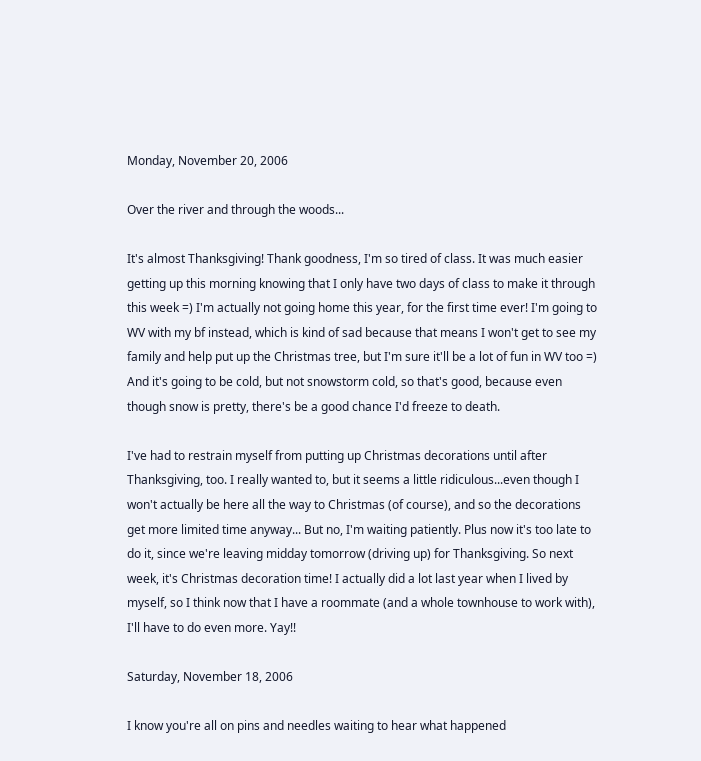Monday, November 20, 2006

Over the river and through the woods...

It's almost Thanksgiving! Thank goodness, I'm so tired of class. It was much easier getting up this morning knowing that I only have two days of class to make it through this week =) I'm actually not going home this year, for the first time ever! I'm going to WV with my bf instead, which is kind of sad because that means I won't get to see my family and help put up the Christmas tree, but I'm sure it'll be a lot of fun in WV too =) And it's going to be cold, but not snowstorm cold, so that's good, because even though snow is pretty, there's be a good chance I'd freeze to death.

I've had to restrain myself from putting up Christmas decorations until after Thanksgiving, too. I really wanted to, but it seems a little ridiculous...even though I won't actually be here all the way to Christmas (of course), and so the decorations get more limited time anyway... But no, I'm waiting patiently. Plus now it's too late to do it, since we're leaving midday tomorrow (driving up) for Thanksgiving. So next week, it's Christmas decoration time! I actually did a lot last year when I lived by myself, so I think now that I have a roommate (and a whole townhouse to work with), I'll have to do even more. Yay!!

Saturday, November 18, 2006

I know you're all on pins and needles waiting to hear what happened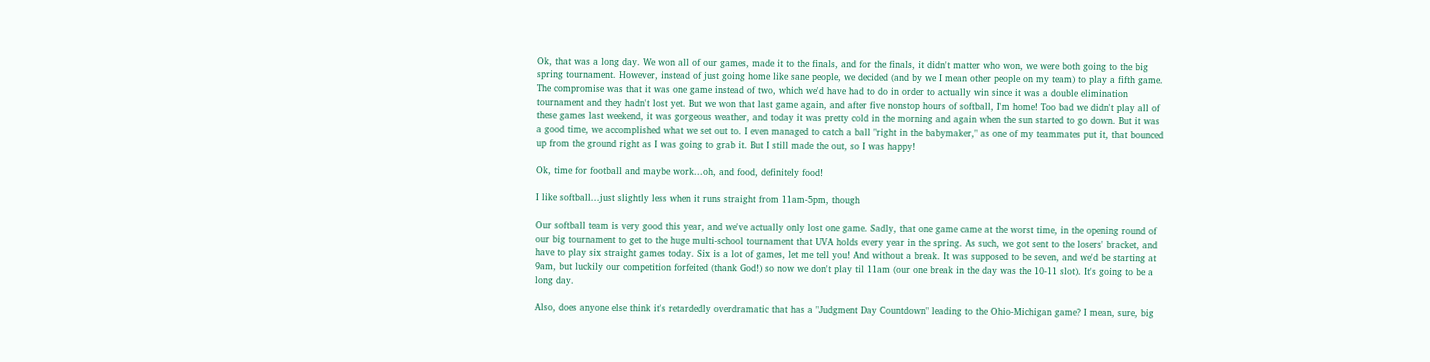Ok, that was a long day. We won all of our games, made it to the finals, and for the finals, it didn't matter who won, we were both going to the big spring tournament. However, instead of just going home like sane people, we decided (and by we I mean other people on my team) to play a fifth game. The compromise was that it was one game instead of two, which we'd have had to do in order to actually win since it was a double elimination tournament and they hadn't lost yet. But we won that last game again, and after five nonstop hours of softball, I'm home! Too bad we didn't play all of these games last weekend, it was gorgeous weather, and today it was pretty cold in the morning and again when the sun started to go down. But it was a good time, we accomplished what we set out to. I even managed to catch a ball "right in the babymaker," as one of my teammates put it, that bounced up from the ground right as I was going to grab it. But I still made the out, so I was happy!

Ok, time for football and maybe work...oh, and food, definitely food!

I like softball...just slightly less when it runs straight from 11am-5pm, though

Our softball team is very good this year, and we've actually only lost one game. Sadly, that one game came at the worst time, in the opening round of our big tournament to get to the huge multi-school tournament that UVA holds every year in the spring. As such, we got sent to the losers' bracket, and have to play six straight games today. Six is a lot of games, let me tell you! And without a break. It was supposed to be seven, and we'd be starting at 9am, but luckily our competition forfeited (thank God!) so now we don't play til 11am (our one break in the day was the 10-11 slot). It's going to be a long day.

Also, does anyone else think it's retardedly overdramatic that has a "Judgment Day Countdown" leading to the Ohio-Michigan game? I mean, sure, big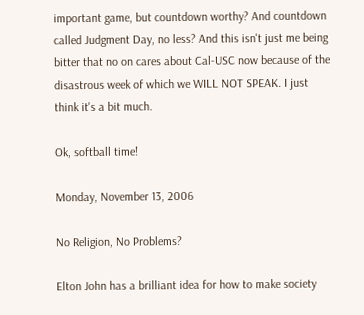important game, but countdown worthy? And countdown called Judgment Day, no less? And this isn't just me being bitter that no on cares about Cal-USC now because of the disastrous week of which we WILL NOT SPEAK. I just think it's a bit much.

Ok, softball time!

Monday, November 13, 2006

No Religion, No Problems?

Elton John has a brilliant idea for how to make society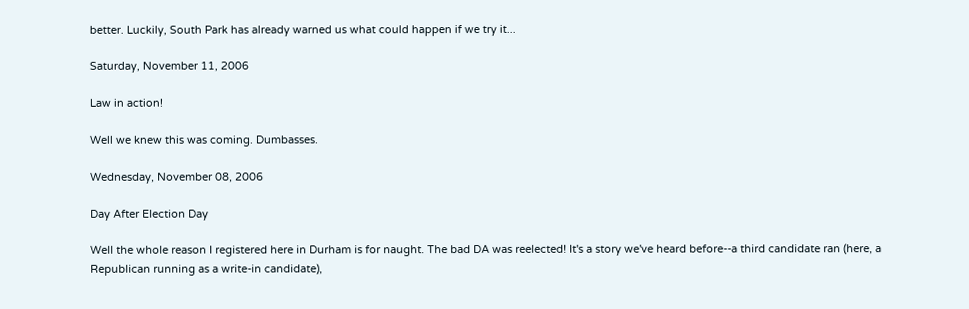better. Luckily, South Park has already warned us what could happen if we try it...

Saturday, November 11, 2006

Law in action!

Well we knew this was coming. Dumbasses.

Wednesday, November 08, 2006

Day After Election Day

Well the whole reason I registered here in Durham is for naught. The bad DA was reelected! It's a story we've heard before--a third candidate ran (here, a Republican running as a write-in candidate),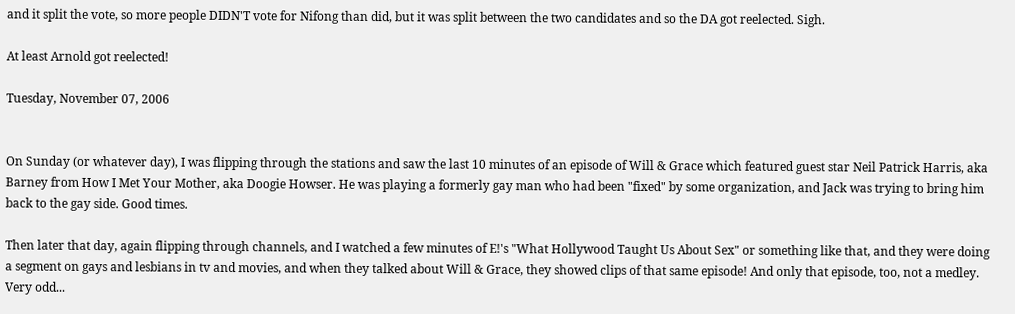and it split the vote, so more people DIDN'T vote for Nifong than did, but it was split between the two candidates and so the DA got reelected. Sigh.

At least Arnold got reelected!

Tuesday, November 07, 2006


On Sunday (or whatever day), I was flipping through the stations and saw the last 10 minutes of an episode of Will & Grace which featured guest star Neil Patrick Harris, aka Barney from How I Met Your Mother, aka Doogie Howser. He was playing a formerly gay man who had been "fixed" by some organization, and Jack was trying to bring him back to the gay side. Good times.

Then later that day, again flipping through channels, and I watched a few minutes of E!'s "What Hollywood Taught Us About Sex" or something like that, and they were doing a segment on gays and lesbians in tv and movies, and when they talked about Will & Grace, they showed clips of that same episode! And only that episode, too, not a medley. Very odd...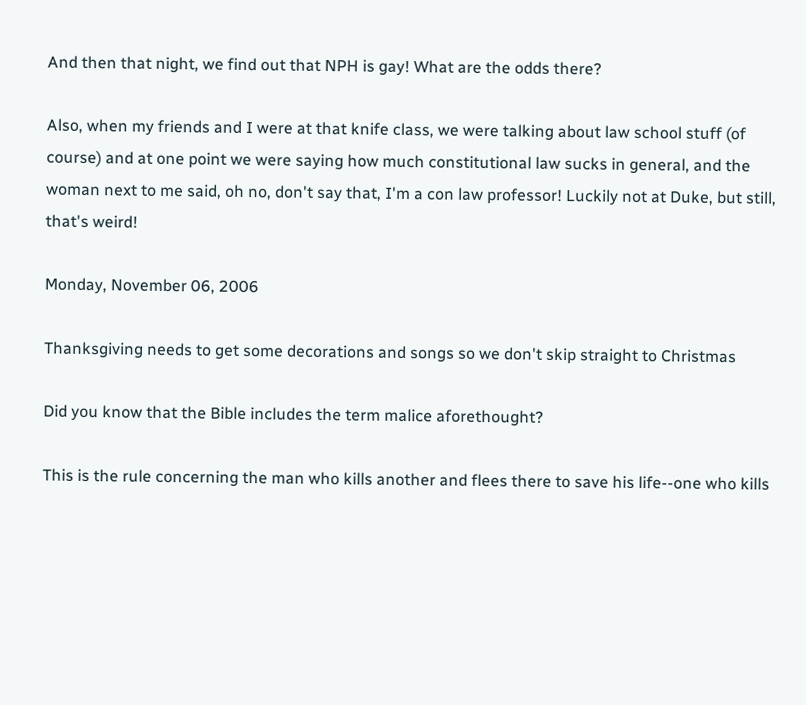And then that night, we find out that NPH is gay! What are the odds there?

Also, when my friends and I were at that knife class, we were talking about law school stuff (of course) and at one point we were saying how much constitutional law sucks in general, and the woman next to me said, oh no, don't say that, I'm a con law professor! Luckily not at Duke, but still, that's weird!

Monday, November 06, 2006

Thanksgiving needs to get some decorations and songs so we don't skip straight to Christmas

Did you know that the Bible includes the term malice aforethought?

This is the rule concerning the man who kills another and flees there to save his life--one who kills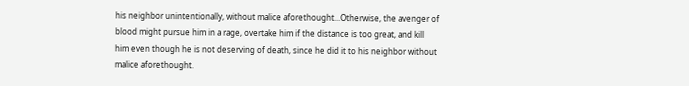his neighbor unintentionally, without malice aforethought...Otherwise, the avenger of blood might pursue him in a rage, overtake him if the distance is too great, and kill him even though he is not deserving of death, since he did it to his neighbor without malice aforethought.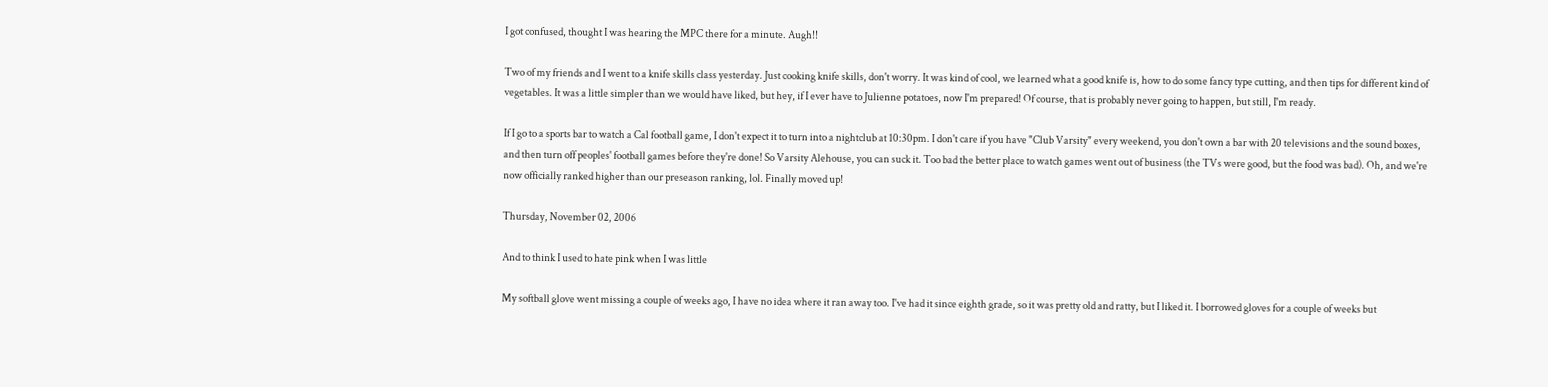I got confused, thought I was hearing the MPC there for a minute. Augh!!

Two of my friends and I went to a knife skills class yesterday. Just cooking knife skills, don't worry. It was kind of cool, we learned what a good knife is, how to do some fancy type cutting, and then tips for different kind of vegetables. It was a little simpler than we would have liked, but hey, if I ever have to Julienne potatoes, now I'm prepared! Of course, that is probably never going to happen, but still, I'm ready.

If I go to a sports bar to watch a Cal football game, I don't expect it to turn into a nightclub at 10:30pm. I don't care if you have "Club Varsity" every weekend, you don't own a bar with 20 televisions and the sound boxes, and then turn off peoples' football games before they're done! So Varsity Alehouse, you can suck it. Too bad the better place to watch games went out of business (the TVs were good, but the food was bad). Oh, and we're now officially ranked higher than our preseason ranking, lol. Finally moved up!

Thursday, November 02, 2006

And to think I used to hate pink when I was little

My softball glove went missing a couple of weeks ago, I have no idea where it ran away too. I've had it since eighth grade, so it was pretty old and ratty, but I liked it. I borrowed gloves for a couple of weeks but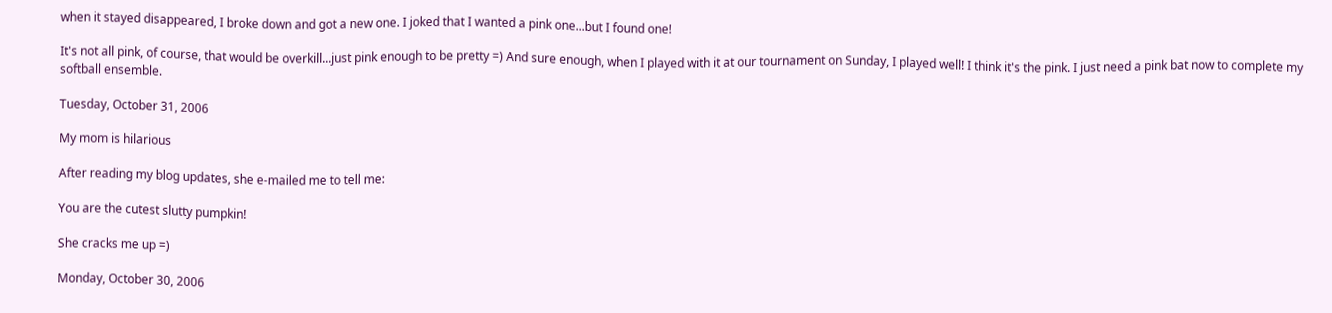when it stayed disappeared, I broke down and got a new one. I joked that I wanted a pink one...but I found one!

It's not all pink, of course, that would be overkill...just pink enough to be pretty =) And sure enough, when I played with it at our tournament on Sunday, I played well! I think it's the pink. I just need a pink bat now to complete my softball ensemble.

Tuesday, October 31, 2006

My mom is hilarious

After reading my blog updates, she e-mailed me to tell me:

You are the cutest slutty pumpkin!

She cracks me up =)

Monday, October 30, 2006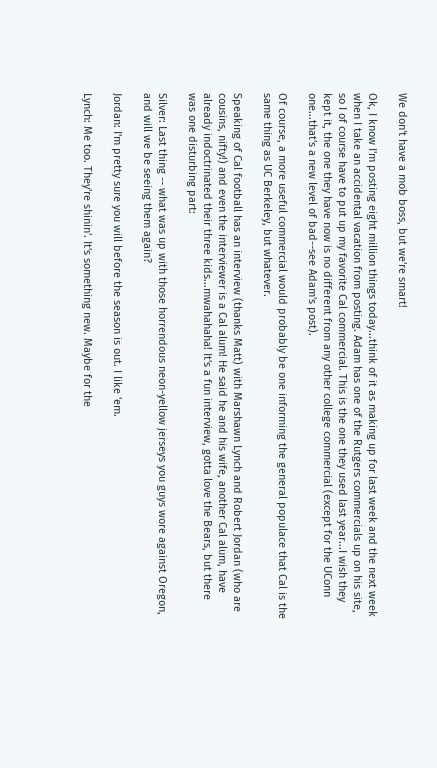We don't have a mob boss, but we're smart!

Ok, I know I'm posting eight million things today...think of it as making up for last week and the next week when I take an accidental vacation from posting. Adam has one of the Rutgers commercials up on his site, so I of course have to put up my favorite Cal commercial. This is the one they used last year...I wish they kept it, the one they have now is no different from any other college commercial (except for the UConn one...that's a new level of bad--see Adam's post).

Of course, a more useful commercial would probably be one informing the general populace that Cal is the same thing as UC Berkeley, but whatever.

Speaking of Cal football has an interview (thanks Matt) with Marshawn Lynch and Robert Jordan (who are cousins, nifty!) and even the interviewer is a Cal alum! He said he and his wife, another Cal alum, have already indoctrinated their three kids...mwahahaha! It's a fun interview, gotta love the Bears, but there was one disturbing part:

Silver: Last thing -- what was up with those horrendous neon-yellow jerseys you guys wore against Oregon, and will we be seeing them again?

Jordan: I'm pretty sure you will before the season is out. I like 'em.

Lynch: Me too. They're shinin'. It's something new. Maybe for the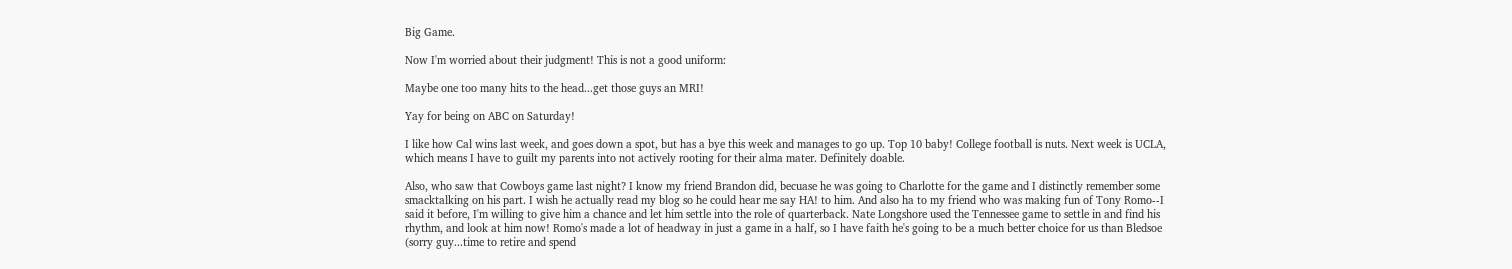Big Game.

Now I'm worried about their judgment! This is not a good uniform:

Maybe one too many hits to the head...get those guys an MRI!

Yay for being on ABC on Saturday!

I like how Cal wins last week, and goes down a spot, but has a bye this week and manages to go up. Top 10 baby! College football is nuts. Next week is UCLA, which means I have to guilt my parents into not actively rooting for their alma mater. Definitely doable.

Also, who saw that Cowboys game last night? I know my friend Brandon did, becuase he was going to Charlotte for the game and I distinctly remember some smacktalking on his part. I wish he actually read my blog so he could hear me say HA! to him. And also ha to my friend who was making fun of Tony Romo--I said it before, I'm willing to give him a chance and let him settle into the role of quarterback. Nate Longshore used the Tennessee game to settle in and find his rhythm, and look at him now! Romo's made a lot of headway in just a game in a half, so I have faith he's going to be a much better choice for us than Bledsoe (sorry guy...time to retire and spend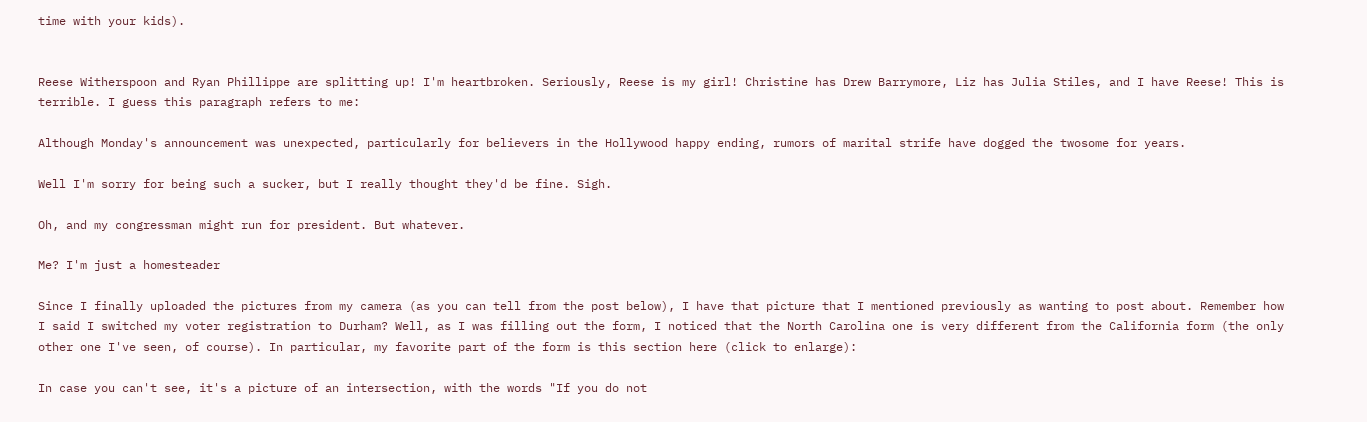time with your kids).


Reese Witherspoon and Ryan Phillippe are splitting up! I'm heartbroken. Seriously, Reese is my girl! Christine has Drew Barrymore, Liz has Julia Stiles, and I have Reese! This is terrible. I guess this paragraph refers to me:

Although Monday's announcement was unexpected, particularly for believers in the Hollywood happy ending, rumors of marital strife have dogged the twosome for years.

Well I'm sorry for being such a sucker, but I really thought they'd be fine. Sigh.

Oh, and my congressman might run for president. But whatever.

Me? I'm just a homesteader

Since I finally uploaded the pictures from my camera (as you can tell from the post below), I have that picture that I mentioned previously as wanting to post about. Remember how I said I switched my voter registration to Durham? Well, as I was filling out the form, I noticed that the North Carolina one is very different from the California form (the only other one I've seen, of course). In particular, my favorite part of the form is this section here (click to enlarge):

In case you can't see, it's a picture of an intersection, with the words "If you do not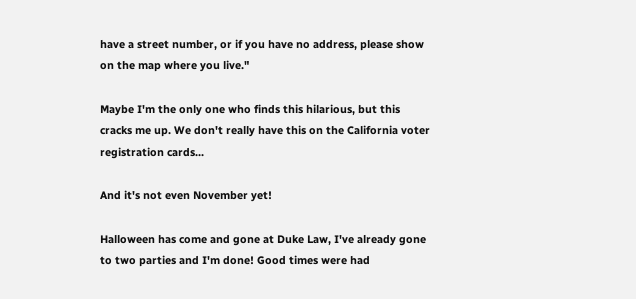have a street number, or if you have no address, please show on the map where you live."

Maybe I'm the only one who finds this hilarious, but this cracks me up. We don't really have this on the California voter registration cards...

And it's not even November yet!

Halloween has come and gone at Duke Law, I've already gone to two parties and I'm done! Good times were had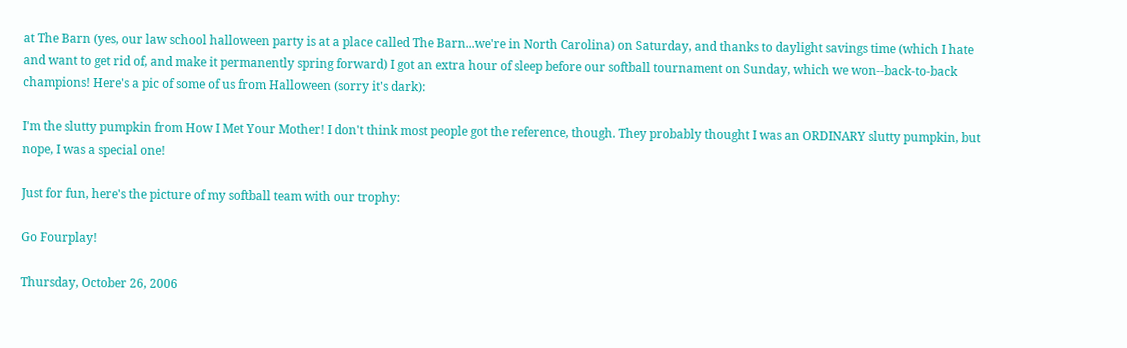at The Barn (yes, our law school halloween party is at a place called The Barn...we're in North Carolina) on Saturday, and thanks to daylight savings time (which I hate and want to get rid of, and make it permanently spring forward) I got an extra hour of sleep before our softball tournament on Sunday, which we won--back-to-back champions! Here's a pic of some of us from Halloween (sorry it's dark):

I'm the slutty pumpkin from How I Met Your Mother! I don't think most people got the reference, though. They probably thought I was an ORDINARY slutty pumpkin, but nope, I was a special one!

Just for fun, here's the picture of my softball team with our trophy:

Go Fourplay!

Thursday, October 26, 2006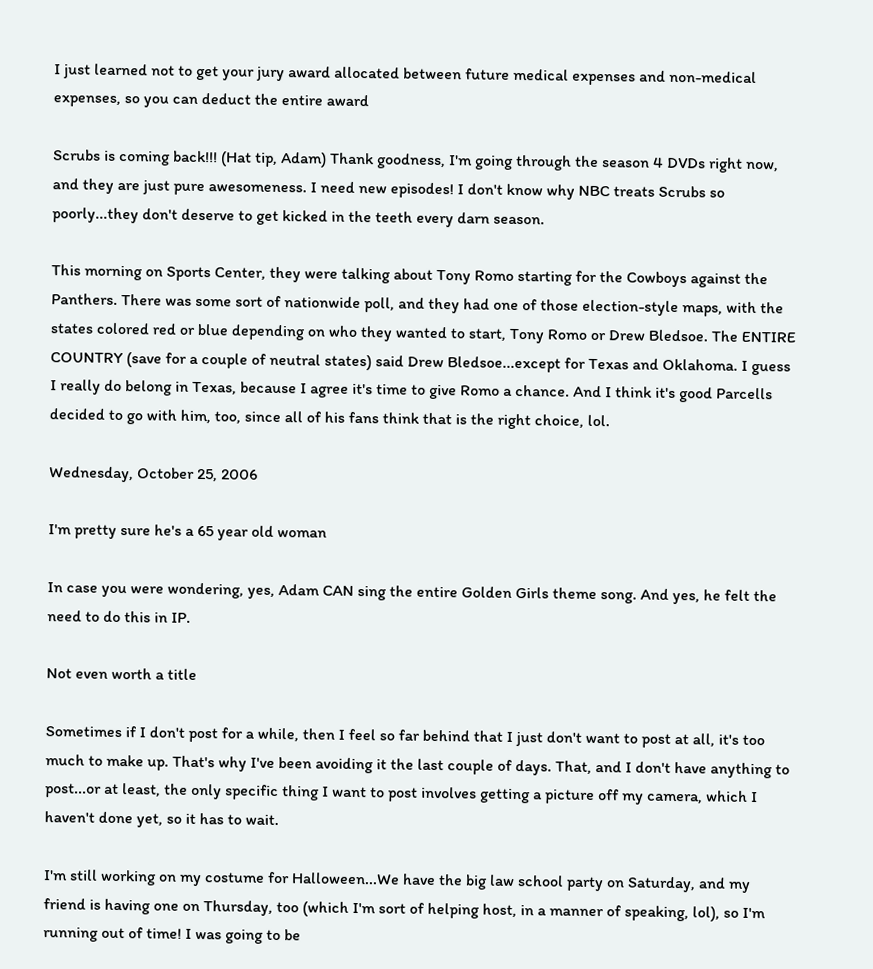I just learned not to get your jury award allocated between future medical expenses and non-medical expenses, so you can deduct the entire award

Scrubs is coming back!!! (Hat tip, Adam) Thank goodness, I'm going through the season 4 DVDs right now, and they are just pure awesomeness. I need new episodes! I don't know why NBC treats Scrubs so poorly...they don't deserve to get kicked in the teeth every darn season.

This morning on Sports Center, they were talking about Tony Romo starting for the Cowboys against the Panthers. There was some sort of nationwide poll, and they had one of those election-style maps, with the states colored red or blue depending on who they wanted to start, Tony Romo or Drew Bledsoe. The ENTIRE COUNTRY (save for a couple of neutral states) said Drew Bledsoe...except for Texas and Oklahoma. I guess I really do belong in Texas, because I agree it's time to give Romo a chance. And I think it's good Parcells decided to go with him, too, since all of his fans think that is the right choice, lol.

Wednesday, October 25, 2006

I'm pretty sure he's a 65 year old woman

In case you were wondering, yes, Adam CAN sing the entire Golden Girls theme song. And yes, he felt the need to do this in IP.

Not even worth a title

Sometimes if I don't post for a while, then I feel so far behind that I just don't want to post at all, it's too much to make up. That's why I've been avoiding it the last couple of days. That, and I don't have anything to post...or at least, the only specific thing I want to post involves getting a picture off my camera, which I haven't done yet, so it has to wait.

I'm still working on my costume for Halloween...We have the big law school party on Saturday, and my friend is having one on Thursday, too (which I'm sort of helping host, in a manner of speaking, lol), so I'm running out of time! I was going to be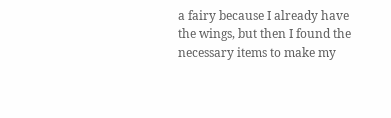a fairy because I already have the wings, but then I found the necessary items to make my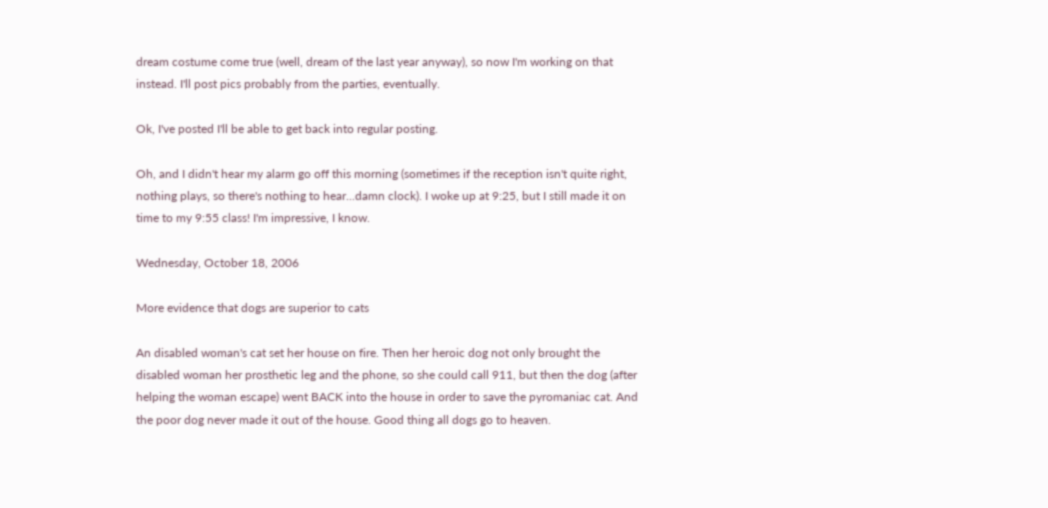dream costume come true (well, dream of the last year anyway), so now I'm working on that instead. I'll post pics probably from the parties, eventually.

Ok, I've posted I'll be able to get back into regular posting.

Oh, and I didn't hear my alarm go off this morning (sometimes if the reception isn't quite right, nothing plays, so there's nothing to hear...damn clock). I woke up at 9:25, but I still made it on time to my 9:55 class! I'm impressive, I know.

Wednesday, October 18, 2006

More evidence that dogs are superior to cats

An disabled woman's cat set her house on fire. Then her heroic dog not only brought the disabled woman her prosthetic leg and the phone, so she could call 911, but then the dog (after helping the woman escape) went BACK into the house in order to save the pyromaniac cat. And the poor dog never made it out of the house. Good thing all dogs go to heaven.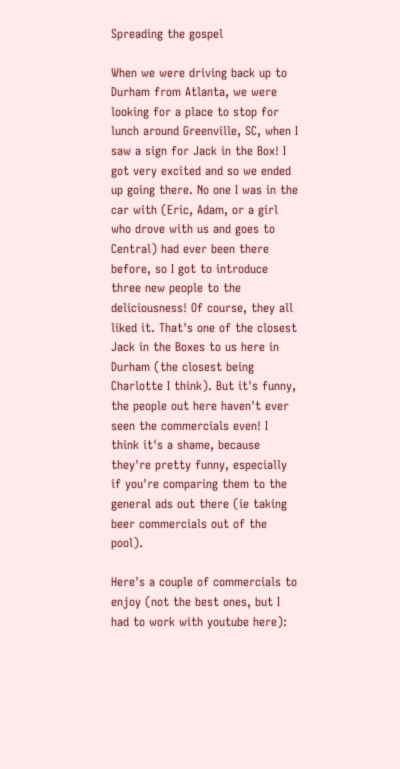Spreading the gospel

When we were driving back up to Durham from Atlanta, we were looking for a place to stop for lunch around Greenville, SC, when I saw a sign for Jack in the Box! I got very excited and so we ended up going there. No one I was in the car with (Eric, Adam, or a girl who drove with us and goes to Central) had ever been there before, so I got to introduce three new people to the deliciousness! Of course, they all liked it. That's one of the closest Jack in the Boxes to us here in Durham (the closest being Charlotte I think). But it's funny, the people out here haven't ever seen the commercials even! I think it's a shame, because they're pretty funny, especially if you're comparing them to the general ads out there (ie taking beer commercials out of the pool).

Here's a couple of commercials to enjoy (not the best ones, but I had to work with youtube here):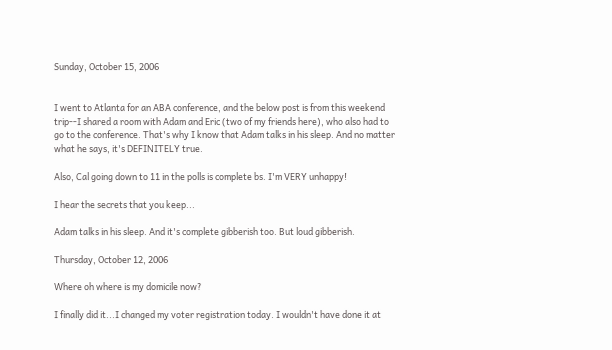Sunday, October 15, 2006


I went to Atlanta for an ABA conference, and the below post is from this weekend trip--I shared a room with Adam and Eric (two of my friends here), who also had to go to the conference. That's why I know that Adam talks in his sleep. And no matter what he says, it's DEFINITELY true.

Also, Cal going down to 11 in the polls is complete bs. I'm VERY unhappy!

I hear the secrets that you keep...

Adam talks in his sleep. And it's complete gibberish too. But loud gibberish.

Thursday, October 12, 2006

Where oh where is my domicile now?

I finally did it...I changed my voter registration today. I wouldn't have done it at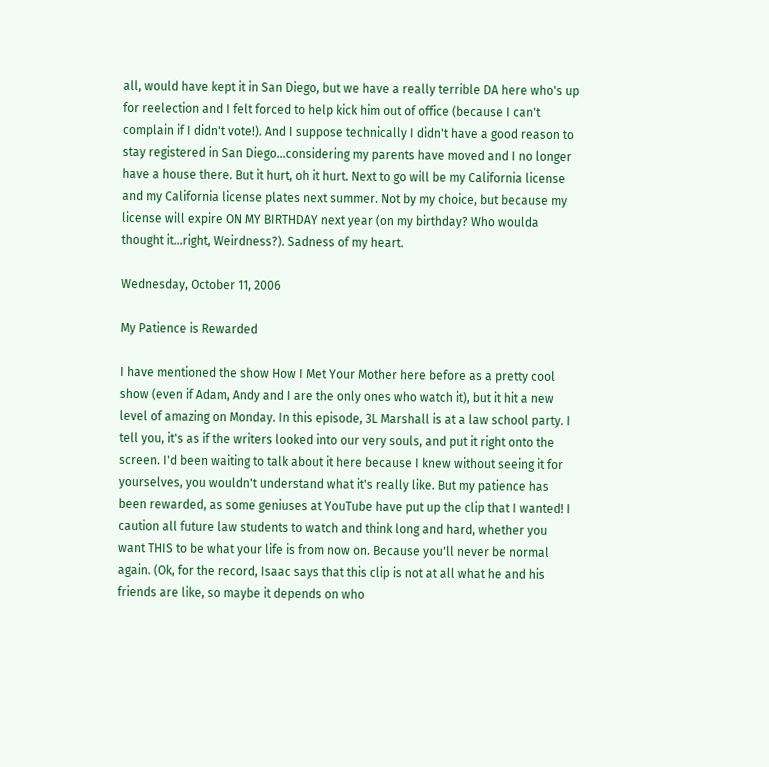all, would have kept it in San Diego, but we have a really terrible DA here who's up for reelection and I felt forced to help kick him out of office (because I can't complain if I didn't vote!). And I suppose technically I didn't have a good reason to stay registered in San Diego...considering my parents have moved and I no longer have a house there. But it hurt, oh it hurt. Next to go will be my California license and my California license plates next summer. Not by my choice, but because my license will expire ON MY BIRTHDAY next year (on my birthday? Who woulda thought it...right, Weirdness?). Sadness of my heart.

Wednesday, October 11, 2006

My Patience is Rewarded

I have mentioned the show How I Met Your Mother here before as a pretty cool show (even if Adam, Andy and I are the only ones who watch it), but it hit a new level of amazing on Monday. In this episode, 3L Marshall is at a law school party. I tell you, it's as if the writers looked into our very souls, and put it right onto the screen. I'd been waiting to talk about it here because I knew without seeing it for yourselves, you wouldn't understand what it's really like. But my patience has been rewarded, as some geniuses at YouTube have put up the clip that I wanted! I caution all future law students to watch and think long and hard, whether you want THIS to be what your life is from now on. Because you'll never be normal again. (Ok, for the record, Isaac says that this clip is not at all what he and his friends are like, so maybe it depends on who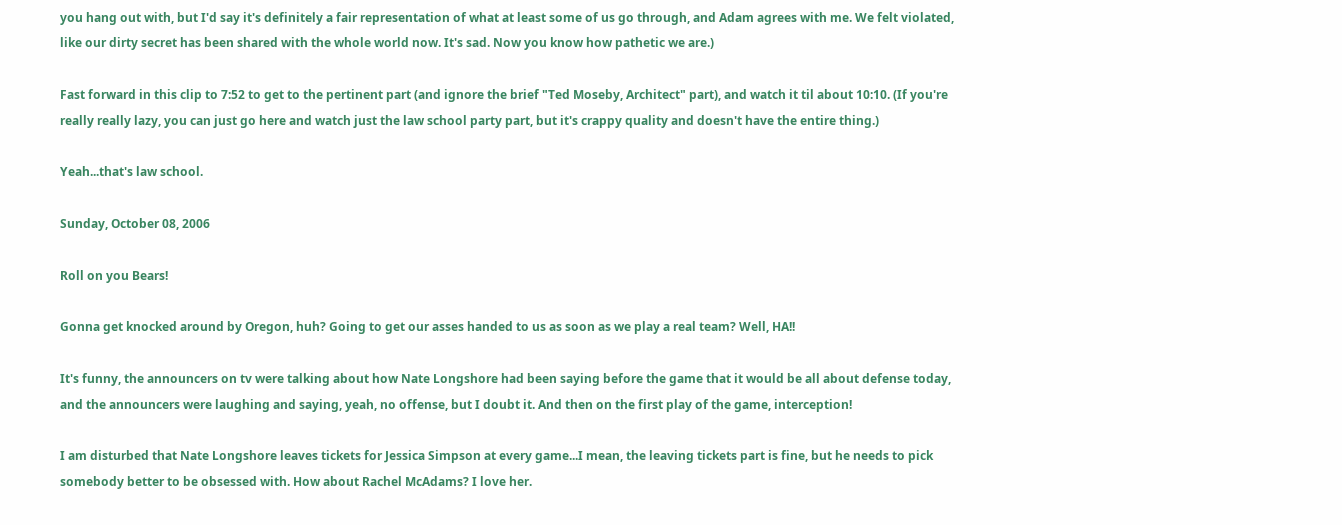you hang out with, but I'd say it's definitely a fair representation of what at least some of us go through, and Adam agrees with me. We felt violated, like our dirty secret has been shared with the whole world now. It's sad. Now you know how pathetic we are.)

Fast forward in this clip to 7:52 to get to the pertinent part (and ignore the brief "Ted Moseby, Architect" part), and watch it til about 10:10. (If you're really really lazy, you can just go here and watch just the law school party part, but it's crappy quality and doesn't have the entire thing.)

Yeah...that's law school.

Sunday, October 08, 2006

Roll on you Bears!

Gonna get knocked around by Oregon, huh? Going to get our asses handed to us as soon as we play a real team? Well, HA!!

It's funny, the announcers on tv were talking about how Nate Longshore had been saying before the game that it would be all about defense today, and the announcers were laughing and saying, yeah, no offense, but I doubt it. And then on the first play of the game, interception!

I am disturbed that Nate Longshore leaves tickets for Jessica Simpson at every game...I mean, the leaving tickets part is fine, but he needs to pick somebody better to be obsessed with. How about Rachel McAdams? I love her.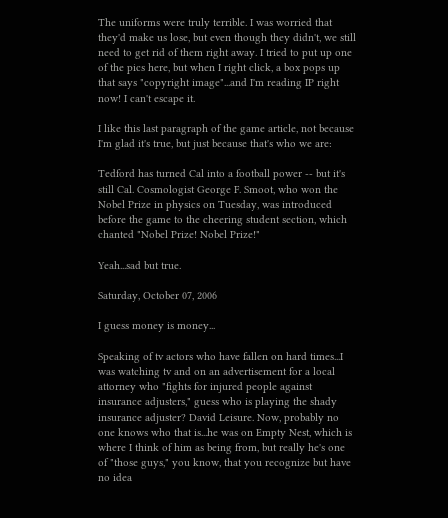The uniforms were truly terrible. I was worried that they'd make us lose, but even though they didn't, we still need to get rid of them right away. I tried to put up one of the pics here, but when I right click, a box pops up that says "copyright image"...and I'm reading IP right now! I can't escape it.

I like this last paragraph of the game article, not because I'm glad it's true, but just because that's who we are:

Tedford has turned Cal into a football power -- but it's still Cal. Cosmologist George F. Smoot, who won the Nobel Prize in physics on Tuesday, was introduced before the game to the cheering student section, which chanted "Nobel Prize! Nobel Prize!"

Yeah...sad but true.

Saturday, October 07, 2006

I guess money is money...

Speaking of tv actors who have fallen on hard times...I was watching tv and on an advertisement for a local attorney who "fights for injured people against insurance adjusters," guess who is playing the shady insurance adjuster? David Leisure. Now, probably no one knows who that is...he was on Empty Nest, which is where I think of him as being from, but really he's one of "those guys," you know, that you recognize but have no idea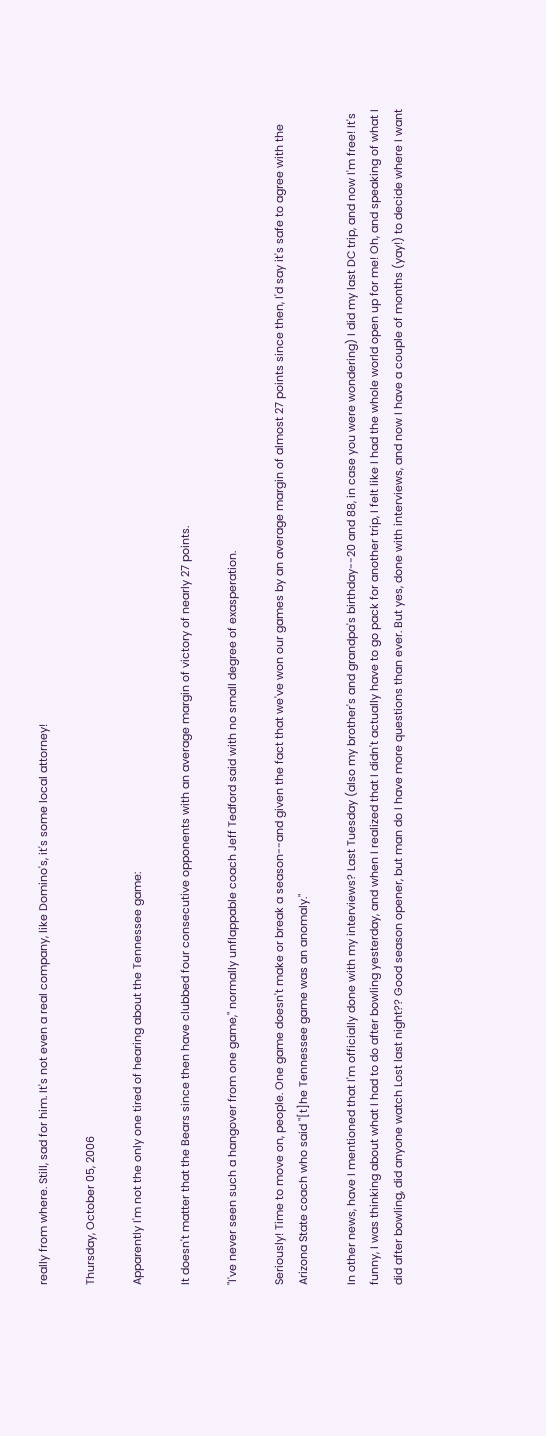really from where. Still, sad for him. It's not even a real company, like Domino's, it's some local attorney!

Thursday, October 05, 2006

Apparently I'm not the only one tired of hearing about the Tennessee game:

It doesn't matter that the Bears since then have clubbed four consecutive opponents with an average margin of victory of nearly 27 points.

"I've never seen such a hangover from one game," normally unflappable coach Jeff Tedford said with no small degree of exasperation.

Seriously! Time to move on, people. One game doesn't make or break a season--and given the fact that we've won our games by an average margin of almost 27 points since then, I'd say it's safe to agree with the Arizona State coach who said "[t]he Tennessee game was an anomaly."

In other news, have I mentioned that I'm officially done with my interviews? Last Tuesday (also my brother's and grandpa's birthday--20 and 88, in case you were wondering) I did my last DC trip, and now I'm free! It's funny, I was thinking about what I had to do after bowling yesterday, and when I realized that I didn't actually have to go pack for another trip, I felt like I had the whole world open up for me! Oh, and speaking of what I did after bowling, did anyone watch Lost last night?? Good season opener, but man do I have more questions than ever. But yes, done with interviews, and now I have a couple of months (yay!) to decide where I want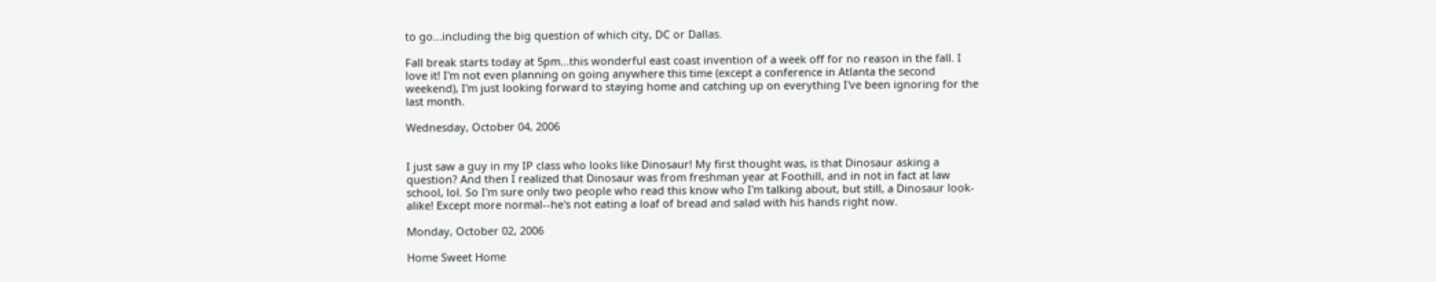to go...including the big question of which city, DC or Dallas.

Fall break starts today at 5pm...this wonderful east coast invention of a week off for no reason in the fall. I love it! I'm not even planning on going anywhere this time (except a conference in Atlanta the second weekend), I'm just looking forward to staying home and catching up on everything I've been ignoring for the last month.

Wednesday, October 04, 2006


I just saw a guy in my IP class who looks like Dinosaur! My first thought was, is that Dinosaur asking a question? And then I realized that Dinosaur was from freshman year at Foothill, and in not in fact at law school, lol. So I'm sure only two people who read this know who I'm talking about, but still, a Dinosaur look-alike! Except more normal--he's not eating a loaf of bread and salad with his hands right now.

Monday, October 02, 2006

Home Sweet Home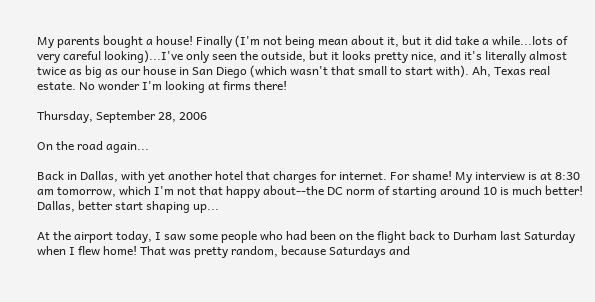My parents bought a house! Finally (I'm not being mean about it, but it did take a while...lots of very careful looking)...I've only seen the outside, but it looks pretty nice, and it's literally almost twice as big as our house in San Diego (which wasn't that small to start with). Ah, Texas real estate. No wonder I'm looking at firms there!

Thursday, September 28, 2006

On the road again...

Back in Dallas, with yet another hotel that charges for internet. For shame! My interview is at 8:30 am tomorrow, which I'm not that happy about--the DC norm of starting around 10 is much better! Dallas, better start shaping up...

At the airport today, I saw some people who had been on the flight back to Durham last Saturday when I flew home! That was pretty random, because Saturdays and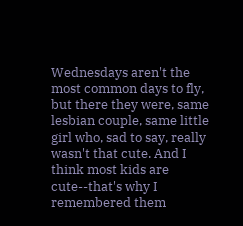Wednesdays aren't the most common days to fly, but there they were, same lesbian couple, same little girl who, sad to say, really wasn't that cute. And I think most kids are cute--that's why I remembered them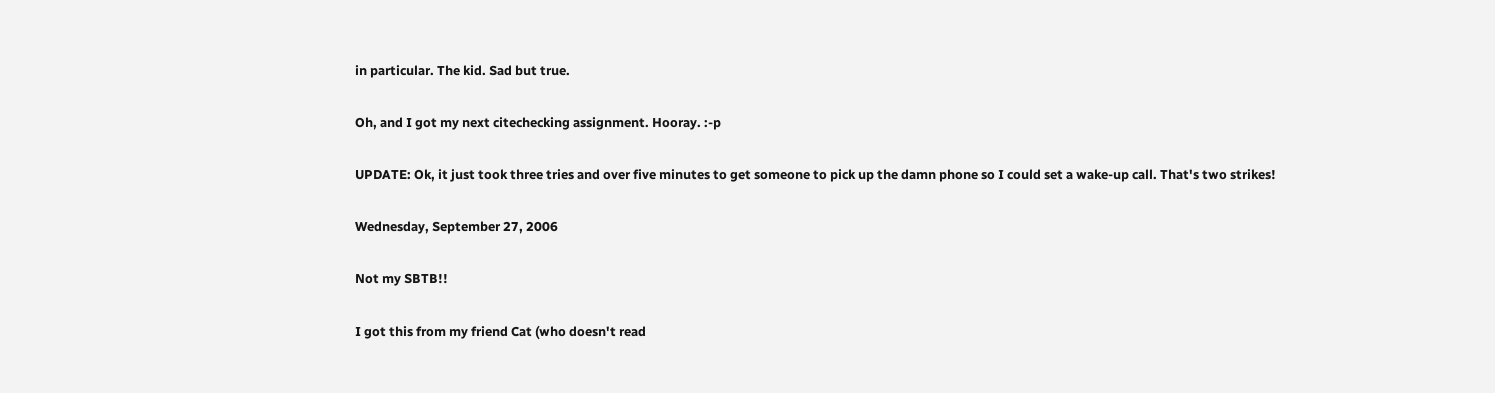in particular. The kid. Sad but true.

Oh, and I got my next citechecking assignment. Hooray. :-p

UPDATE: Ok, it just took three tries and over five minutes to get someone to pick up the damn phone so I could set a wake-up call. That's two strikes!

Wednesday, September 27, 2006

Not my SBTB!!

I got this from my friend Cat (who doesn't read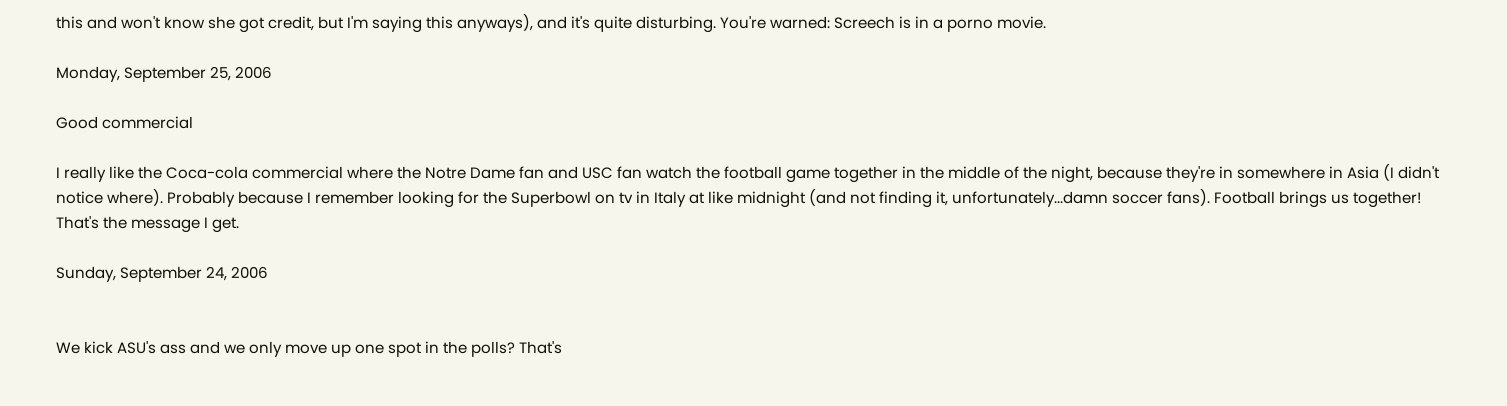this and won't know she got credit, but I'm saying this anyways), and it's quite disturbing. You're warned: Screech is in a porno movie.

Monday, September 25, 2006

Good commercial

I really like the Coca-cola commercial where the Notre Dame fan and USC fan watch the football game together in the middle of the night, because they're in somewhere in Asia (I didn't notice where). Probably because I remember looking for the Superbowl on tv in Italy at like midnight (and not finding it, unfortunately...damn soccer fans). Football brings us together! That's the message I get.

Sunday, September 24, 2006


We kick ASU's ass and we only move up one spot in the polls? That's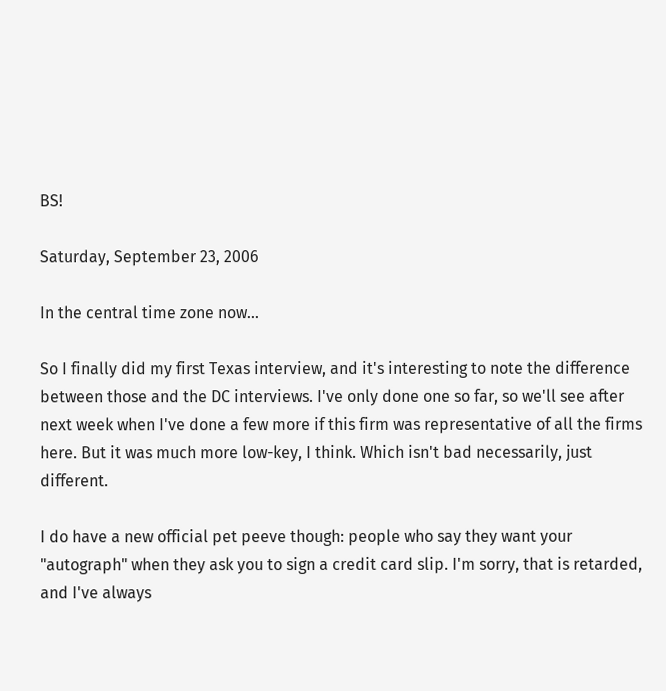BS!

Saturday, September 23, 2006

In the central time zone now...

So I finally did my first Texas interview, and it's interesting to note the difference between those and the DC interviews. I've only done one so far, so we'll see after next week when I've done a few more if this firm was representative of all the firms here. But it was much more low-key, I think. Which isn't bad necessarily, just different.

I do have a new official pet peeve though: people who say they want your "autograph" when they ask you to sign a credit card slip. I'm sorry, that is retarded, and I've always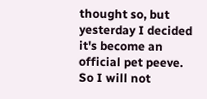thought so, but yesterday I decided it's become an official pet peeve. So I will not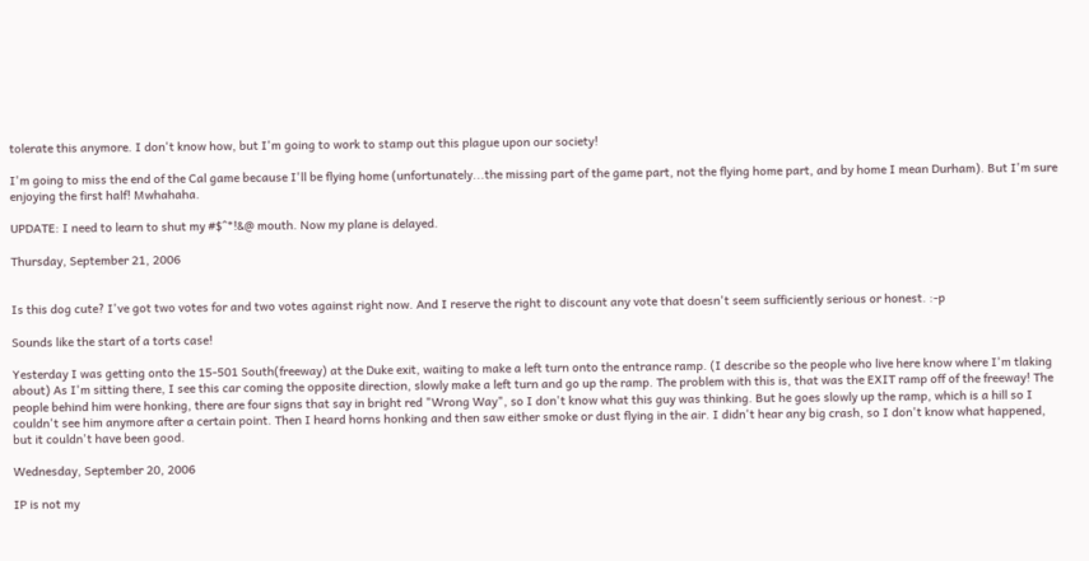tolerate this anymore. I don't know how, but I'm going to work to stamp out this plague upon our society!

I'm going to miss the end of the Cal game because I'll be flying home (unfortunately...the missing part of the game part, not the flying home part, and by home I mean Durham). But I'm sure enjoying the first half! Mwhahaha.

UPDATE: I need to learn to shut my #$^*!&@ mouth. Now my plane is delayed.

Thursday, September 21, 2006


Is this dog cute? I've got two votes for and two votes against right now. And I reserve the right to discount any vote that doesn't seem sufficiently serious or honest. :-p

Sounds like the start of a torts case!

Yesterday I was getting onto the 15-501 South(freeway) at the Duke exit, waiting to make a left turn onto the entrance ramp. (I describe so the people who live here know where I'm tlaking about) As I'm sitting there, I see this car coming the opposite direction, slowly make a left turn and go up the ramp. The problem with this is, that was the EXIT ramp off of the freeway! The people behind him were honking, there are four signs that say in bright red "Wrong Way", so I don't know what this guy was thinking. But he goes slowly up the ramp, which is a hill so I couldn't see him anymore after a certain point. Then I heard horns honking and then saw either smoke or dust flying in the air. I didn't hear any big crash, so I don't know what happened, but it couldn't have been good.

Wednesday, September 20, 2006

IP is not my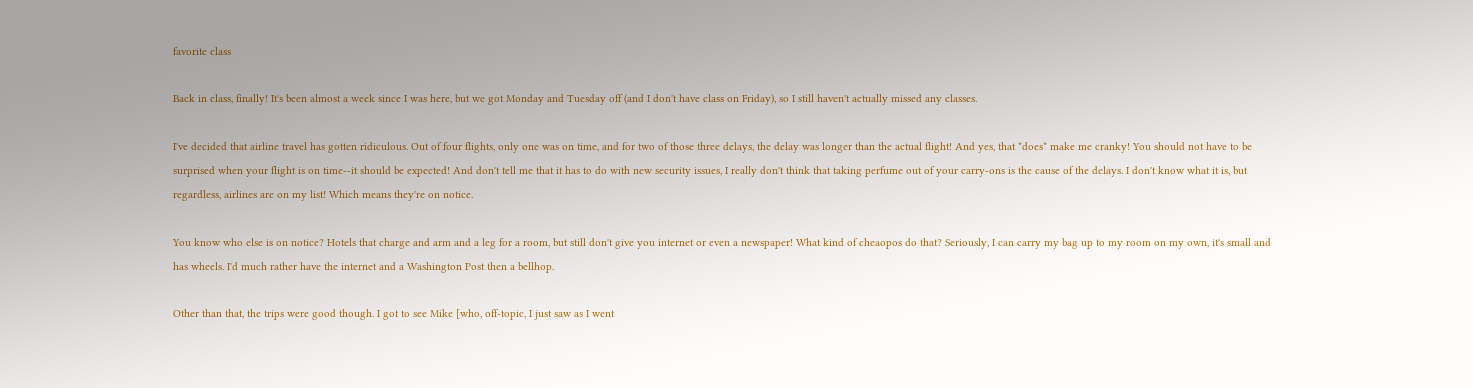favorite class

Back in class, finally! It's been almost a week since I was here, but we got Monday and Tuesday off (and I don't have class on Friday), so I still haven't actually missed any classes.

I've decided that airline travel has gotten ridiculous. Out of four flights, only one was on time, and for two of those three delays, the delay was longer than the actual flight! And yes, that *does* make me cranky! You should not have to be surprised when your flight is on time--it should be expected! And don't tell me that it has to do with new security issues, I really don't think that taking perfume out of your carry-ons is the cause of the delays. I don't know what it is, but regardless, airlines are on my list! Which means they're on notice.

You know who else is on notice? Hotels that charge and arm and a leg for a room, but still don't give you internet or even a newspaper! What kind of cheaopos do that? Seriously, I can carry my bag up to my room on my own, it's small and has wheels. I'd much rather have the internet and a Washington Post then a bellhop.

Other than that, the trips were good though. I got to see Mike [who, off-topic, I just saw as I went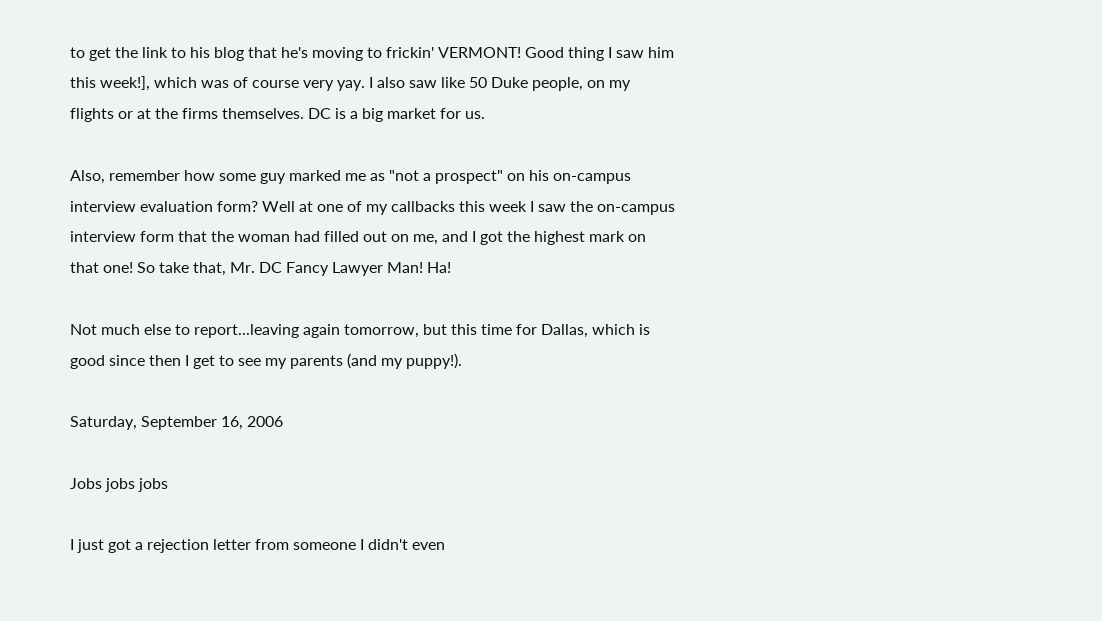to get the link to his blog that he's moving to frickin' VERMONT! Good thing I saw him this week!], which was of course very yay. I also saw like 50 Duke people, on my flights or at the firms themselves. DC is a big market for us.

Also, remember how some guy marked me as "not a prospect" on his on-campus interview evaluation form? Well at one of my callbacks this week I saw the on-campus interview form that the woman had filled out on me, and I got the highest mark on that one! So take that, Mr. DC Fancy Lawyer Man! Ha!

Not much else to report...leaving again tomorrow, but this time for Dallas, which is good since then I get to see my parents (and my puppy!).

Saturday, September 16, 2006

Jobs jobs jobs

I just got a rejection letter from someone I didn't even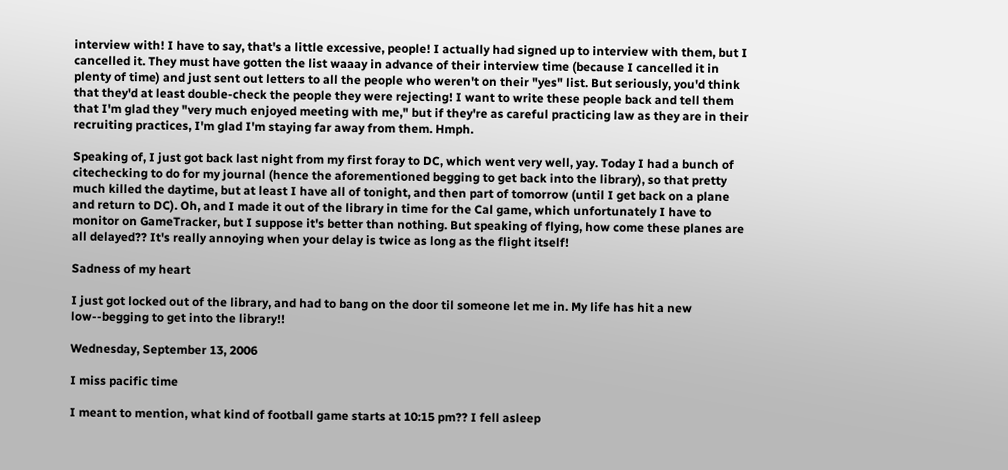interview with! I have to say, that's a little excessive, people! I actually had signed up to interview with them, but I cancelled it. They must have gotten the list waaay in advance of their interview time (because I cancelled it in plenty of time) and just sent out letters to all the people who weren't on their "yes" list. But seriously, you'd think that they'd at least double-check the people they were rejecting! I want to write these people back and tell them that I'm glad they "very much enjoyed meeting with me," but if they're as careful practicing law as they are in their recruiting practices, I'm glad I'm staying far away from them. Hmph.

Speaking of, I just got back last night from my first foray to DC, which went very well, yay. Today I had a bunch of citechecking to do for my journal (hence the aforementioned begging to get back into the library), so that pretty much killed the daytime, but at least I have all of tonight, and then part of tomorrow (until I get back on a plane and return to DC). Oh, and I made it out of the library in time for the Cal game, which unfortunately I have to monitor on GameTracker, but I suppose it's better than nothing. But speaking of flying, how come these planes are all delayed?? It's really annoying when your delay is twice as long as the flight itself!

Sadness of my heart

I just got locked out of the library, and had to bang on the door til someone let me in. My life has hit a new low--begging to get into the library!!

Wednesday, September 13, 2006

I miss pacific time

I meant to mention, what kind of football game starts at 10:15 pm?? I fell asleep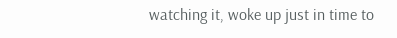watching it, woke up just in time to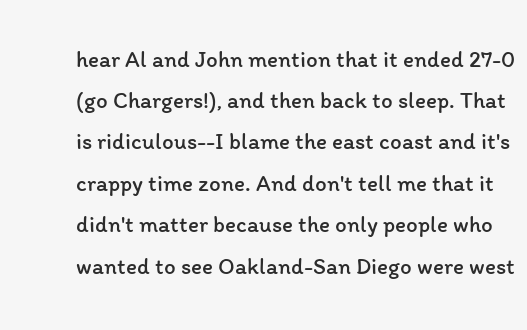hear Al and John mention that it ended 27-0 (go Chargers!), and then back to sleep. That is ridiculous--I blame the east coast and it's crappy time zone. And don't tell me that it didn't matter because the only people who wanted to see Oakland-San Diego were west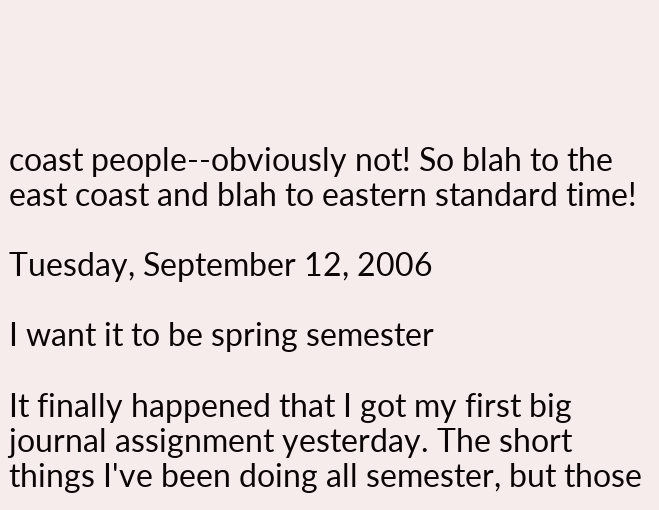coast people--obviously not! So blah to the east coast and blah to eastern standard time!

Tuesday, September 12, 2006

I want it to be spring semester

It finally happened that I got my first big journal assignment yesterday. The short things I've been doing all semester, but those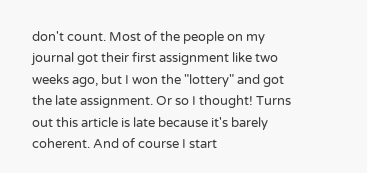don't count. Most of the people on my journal got their first assignment like two weeks ago, but I won the "lottery" and got the late assignment. Or so I thought! Turns out this article is late because it's barely coherent. And of course I start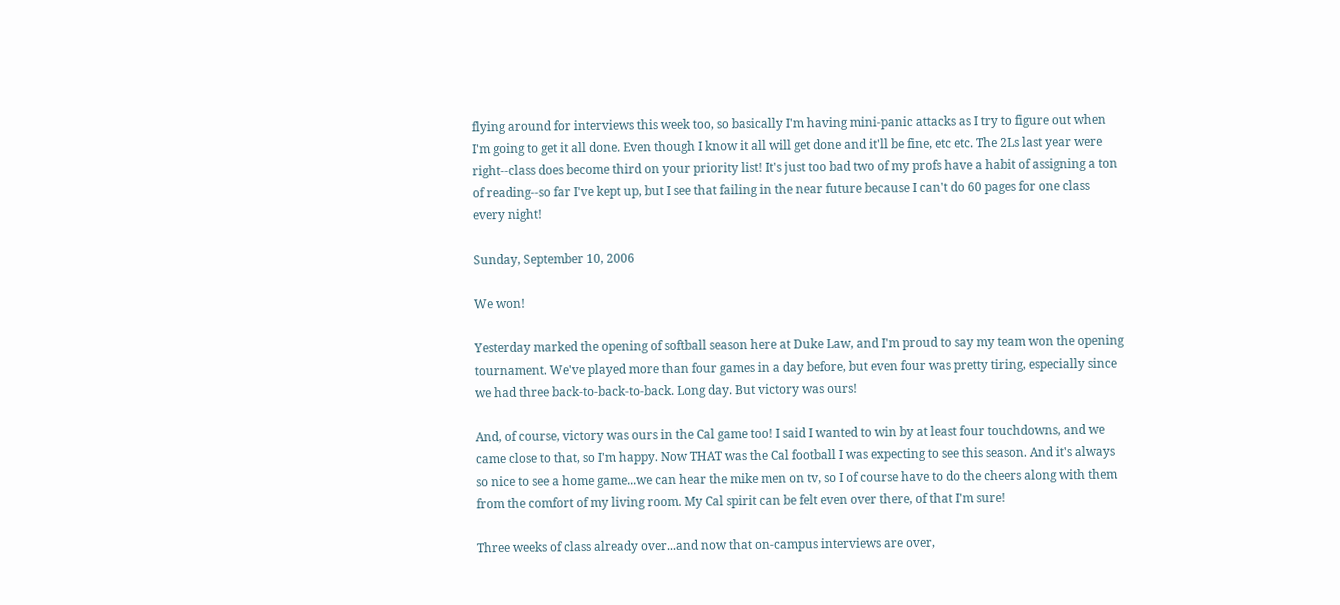flying around for interviews this week too, so basically I'm having mini-panic attacks as I try to figure out when I'm going to get it all done. Even though I know it all will get done and it'll be fine, etc etc. The 2Ls last year were right--class does become third on your priority list! It's just too bad two of my profs have a habit of assigning a ton of reading--so far I've kept up, but I see that failing in the near future because I can't do 60 pages for one class every night!

Sunday, September 10, 2006

We won!

Yesterday marked the opening of softball season here at Duke Law, and I'm proud to say my team won the opening tournament. We've played more than four games in a day before, but even four was pretty tiring, especially since we had three back-to-back-to-back. Long day. But victory was ours!

And, of course, victory was ours in the Cal game too! I said I wanted to win by at least four touchdowns, and we came close to that, so I'm happy. Now THAT was the Cal football I was expecting to see this season. And it's always so nice to see a home game...we can hear the mike men on tv, so I of course have to do the cheers along with them from the comfort of my living room. My Cal spirit can be felt even over there, of that I'm sure!

Three weeks of class already over...and now that on-campus interviews are over,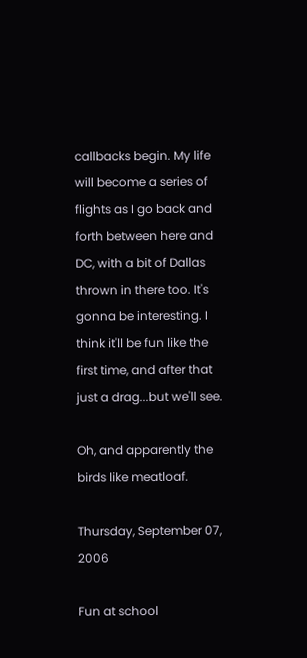callbacks begin. My life will become a series of flights as I go back and forth between here and DC, with a bit of Dallas thrown in there too. It's gonna be interesting. I think it'll be fun like the first time, and after that just a drag...but we'll see.

Oh, and apparently the birds like meatloaf.

Thursday, September 07, 2006

Fun at school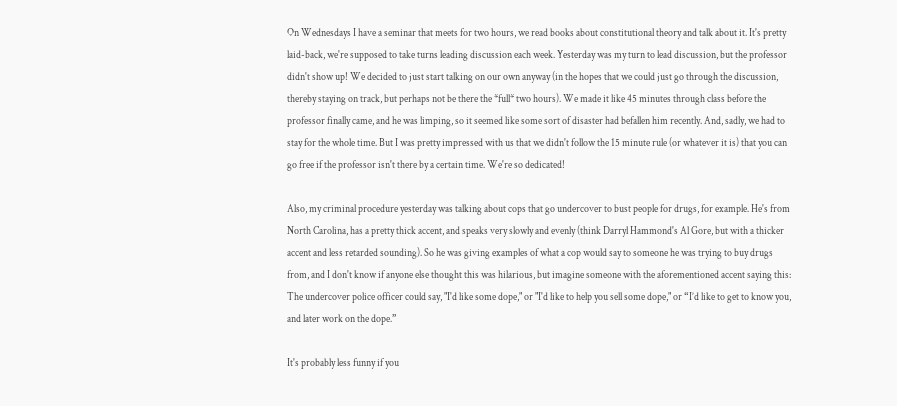On Wednesdays I have a seminar that meets for two hours, we read books about constitutional theory and talk about it. It's pretty laid-back, we're supposed to take turns leading discussion each week. Yesterday was my turn to lead discussion, but the professor didn't show up! We decided to just start talking on our own anyway (in the hopes that we could just go through the discussion, thereby staying on track, but perhaps not be there the *full* two hours). We made it like 45 minutes through class before the professor finally came, and he was limping, so it seemed like some sort of disaster had befallen him recently. And, sadly, we had to stay for the whole time. But I was pretty impressed with us that we didn't follow the 15 minute rule (or whatever it is) that you can go free if the professor isn't there by a certain time. We're so dedicated!

Also, my criminal procedure yesterday was talking about cops that go undercover to bust people for drugs, for example. He's from North Carolina, has a pretty thick accent, and speaks very slowly and evenly (think Darryl Hammond's Al Gore, but with a thicker accent and less retarded sounding). So he was giving examples of what a cop would say to someone he was trying to buy drugs from, and I don't know if anyone else thought this was hilarious, but imagine someone with the aforementioned accent saying this:
The undercover police officer could say, "I'd like some dope," or "I'd like to help you sell some dope," or “I’d like to get to know you, and later work on the dope.”

It's probably less funny if you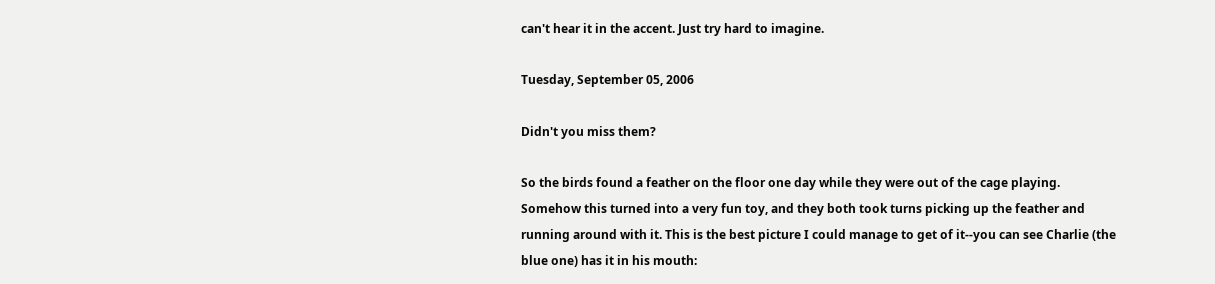can't hear it in the accent. Just try hard to imagine.

Tuesday, September 05, 2006

Didn't you miss them?

So the birds found a feather on the floor one day while they were out of the cage playing. Somehow this turned into a very fun toy, and they both took turns picking up the feather and running around with it. This is the best picture I could manage to get of it--you can see Charlie (the blue one) has it in his mouth: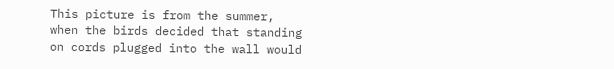This picture is from the summer, when the birds decided that standing on cords plugged into the wall would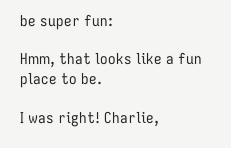be super fun:

Hmm, that looks like a fun place to be.

I was right! Charlie,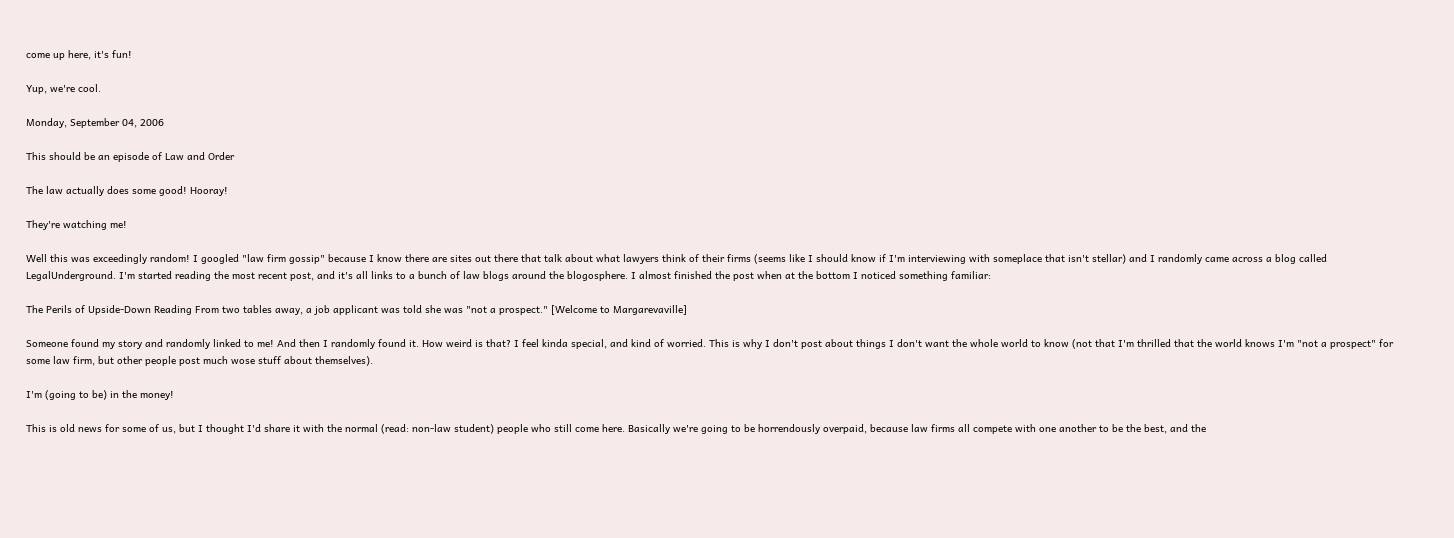come up here, it's fun!

Yup, we're cool.

Monday, September 04, 2006

This should be an episode of Law and Order

The law actually does some good! Hooray!

They're watching me!

Well this was exceedingly random! I googled "law firm gossip" because I know there are sites out there that talk about what lawyers think of their firms (seems like I should know if I'm interviewing with someplace that isn't stellar) and I randomly came across a blog called LegalUnderground. I'm started reading the most recent post, and it's all links to a bunch of law blogs around the blogosphere. I almost finished the post when at the bottom I noticed something familiar:

The Perils of Upside-Down Reading From two tables away, a job applicant was told she was "not a prospect." [Welcome to Margarevaville]

Someone found my story and randomly linked to me! And then I randomly found it. How weird is that? I feel kinda special, and kind of worried. This is why I don't post about things I don't want the whole world to know (not that I'm thrilled that the world knows I'm "not a prospect" for some law firm, but other people post much wose stuff about themselves).

I'm (going to be) in the money!

This is old news for some of us, but I thought I'd share it with the normal (read: non-law student) people who still come here. Basically we're going to be horrendously overpaid, because law firms all compete with one another to be the best, and the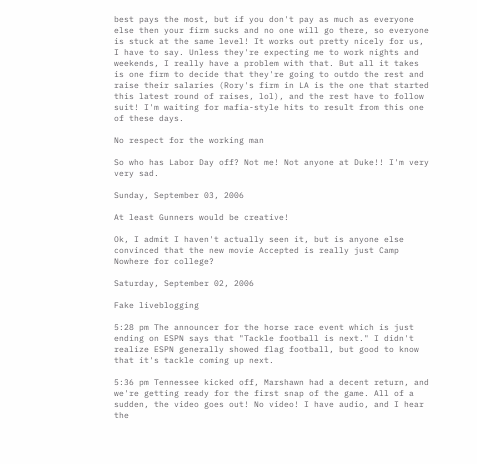best pays the most, but if you don't pay as much as everyone else then your firm sucks and no one will go there, so everyone is stuck at the same level! It works out pretty nicely for us, I have to say. Unless they're expecting me to work nights and weekends, I really have a problem with that. But all it takes is one firm to decide that they're going to outdo the rest and raise their salaries (Rory's firm in LA is the one that started this latest round of raises, lol), and the rest have to follow suit! I'm waiting for mafia-style hits to result from this one of these days.

No respect for the working man

So who has Labor Day off? Not me! Not anyone at Duke!! I'm very very sad.

Sunday, September 03, 2006

At least Gunners would be creative!

Ok, I admit I haven't actually seen it, but is anyone else convinced that the new movie Accepted is really just Camp Nowhere for college?

Saturday, September 02, 2006

Fake liveblogging

5:28 pm The announcer for the horse race event which is just ending on ESPN says that "Tackle football is next." I didn't realize ESPN generally showed flag football, but good to know that it's tackle coming up next.

5:36 pm Tennessee kicked off, Marshawn had a decent return, and we're getting ready for the first snap of the game. All of a sudden, the video goes out! No video! I have audio, and I hear the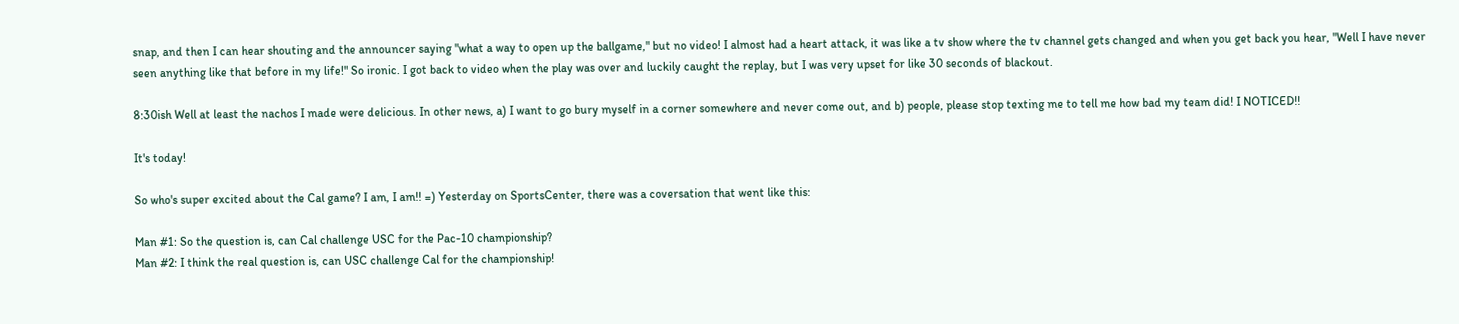snap, and then I can hear shouting and the announcer saying "what a way to open up the ballgame," but no video! I almost had a heart attack, it was like a tv show where the tv channel gets changed and when you get back you hear, "Well I have never seen anything like that before in my life!" So ironic. I got back to video when the play was over and luckily caught the replay, but I was very upset for like 30 seconds of blackout.

8:30ish Well at least the nachos I made were delicious. In other news, a) I want to go bury myself in a corner somewhere and never come out, and b) people, please stop texting me to tell me how bad my team did! I NOTICED!!

It's today!

So who's super excited about the Cal game? I am, I am!! =) Yesterday on SportsCenter, there was a coversation that went like this:

Man #1: So the question is, can Cal challenge USC for the Pac-10 championship?
Man #2: I think the real question is, can USC challenge Cal for the championship!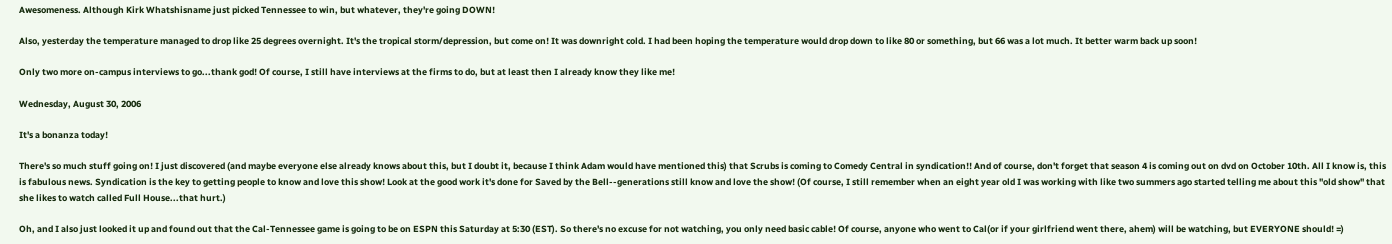Awesomeness. Although Kirk Whatshisname just picked Tennessee to win, but whatever, they're going DOWN!

Also, yesterday the temperature managed to drop like 25 degrees overnight. It's the tropical storm/depression, but come on! It was downright cold. I had been hoping the temperature would drop down to like 80 or something, but 66 was a lot much. It better warm back up soon!

Only two more on-campus interviews to go...thank god! Of course, I still have interviews at the firms to do, but at least then I already know they like me!

Wednesday, August 30, 2006

It's a bonanza today!

There's so much stuff going on! I just discovered (and maybe everyone else already knows about this, but I doubt it, because I think Adam would have mentioned this) that Scrubs is coming to Comedy Central in syndication!! And of course, don't forget that season 4 is coming out on dvd on October 10th. All I know is, this is fabulous news. Syndication is the key to getting people to know and love this show! Look at the good work it's done for Saved by the Bell--generations still know and love the show! (Of course, I still remember when an eight year old I was working with like two summers ago started telling me about this "old show" that she likes to watch called Full House...that hurt.)

Oh, and I also just looked it up and found out that the Cal-Tennessee game is going to be on ESPN this Saturday at 5:30 (EST). So there's no excuse for not watching, you only need basic cable! Of course, anyone who went to Cal(or if your girlfriend went there, ahem) will be watching, but EVERYONE should! =)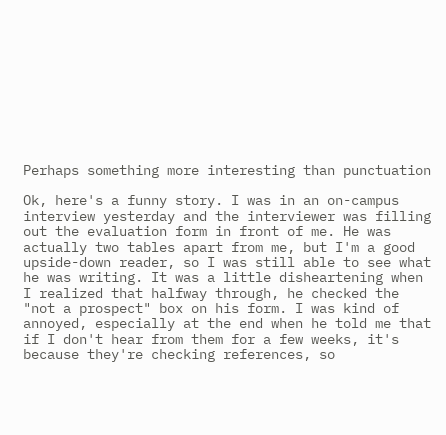Perhaps something more interesting than punctuation

Ok, here's a funny story. I was in an on-campus interview yesterday and the interviewer was filling out the evaluation form in front of me. He was actually two tables apart from me, but I'm a good upside-down reader, so I was still able to see what he was writing. It was a little disheartening when I realized that halfway through, he checked the "not a prospect" box on his form. I was kind of annoyed, especially at the end when he told me that if I don't hear from them for a few weeks, it's because they're checking references, so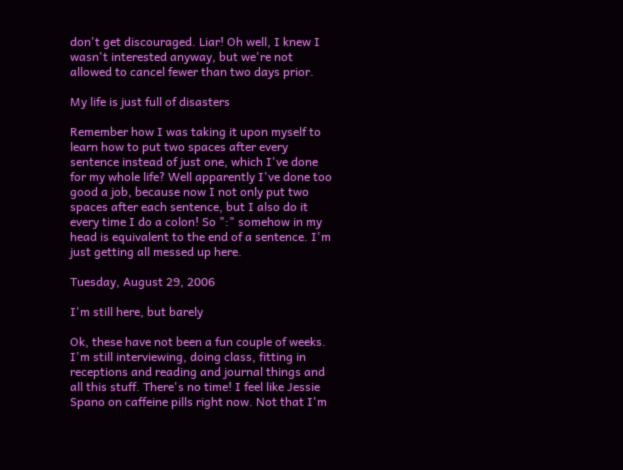don't get discouraged. Liar! Oh well, I knew I wasn't interested anyway, but we're not allowed to cancel fewer than two days prior.

My life is just full of disasters

Remember how I was taking it upon myself to learn how to put two spaces after every sentence instead of just one, which I've done for my whole life? Well apparently I've done too good a job, because now I not only put two spaces after each sentence, but I also do it every time I do a colon! So ":" somehow in my head is equivalent to the end of a sentence. I'm just getting all messed up here.

Tuesday, August 29, 2006

I'm still here, but barely

Ok, these have not been a fun couple of weeks. I'm still interviewing, doing class, fitting in receptions and reading and journal things and all this stuff. There's no time! I feel like Jessie Spano on caffeine pills right now. Not that I'm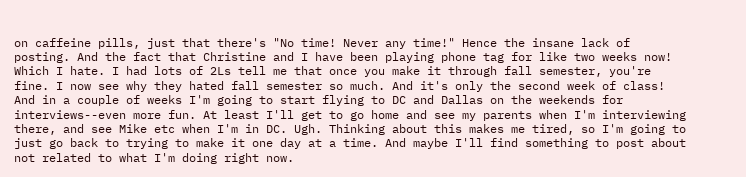on caffeine pills, just that there's "No time! Never any time!" Hence the insane lack of posting. And the fact that Christine and I have been playing phone tag for like two weeks now! Which I hate. I had lots of 2Ls tell me that once you make it through fall semester, you're fine. I now see why they hated fall semester so much. And it's only the second week of class! And in a couple of weeks I'm going to start flying to DC and Dallas on the weekends for interviews--even more fun. At least I'll get to go home and see my parents when I'm interviewing there, and see Mike etc when I'm in DC. Ugh. Thinking about this makes me tired, so I'm going to just go back to trying to make it one day at a time. And maybe I'll find something to post about not related to what I'm doing right now.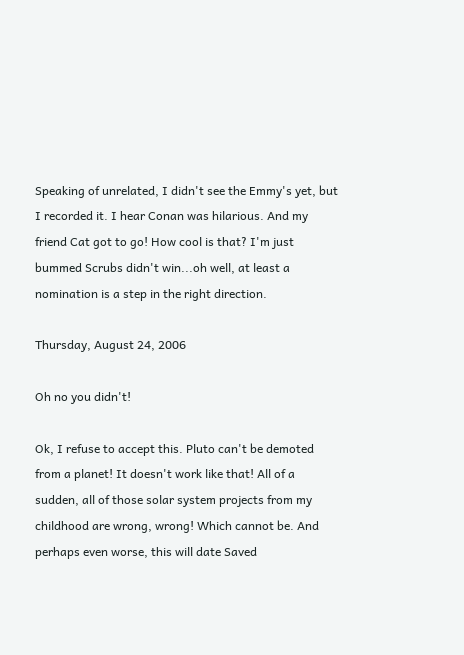Speaking of unrelated, I didn't see the Emmy's yet, but I recorded it. I hear Conan was hilarious. And my friend Cat got to go! How cool is that? I'm just bummed Scrubs didn't win...oh well, at least a nomination is a step in the right direction.

Thursday, August 24, 2006

Oh no you didn't!

Ok, I refuse to accept this. Pluto can't be demoted from a planet! It doesn't work like that! All of a sudden, all of those solar system projects from my childhood are wrong, wrong! Which cannot be. And perhaps even worse, this will date Saved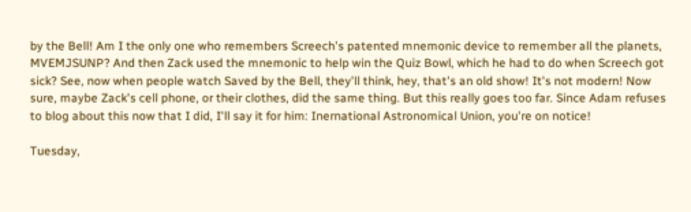by the Bell! Am I the only one who remembers Screech's patented mnemonic device to remember all the planets, MVEMJSUNP? And then Zack used the mnemonic to help win the Quiz Bowl, which he had to do when Screech got sick? See, now when people watch Saved by the Bell, they'll think, hey, that's an old show! It's not modern! Now sure, maybe Zack's cell phone, or their clothes, did the same thing. But this really goes too far. Since Adam refuses to blog about this now that I did, I'll say it for him: Inernational Astronomical Union, you're on notice!

Tuesday,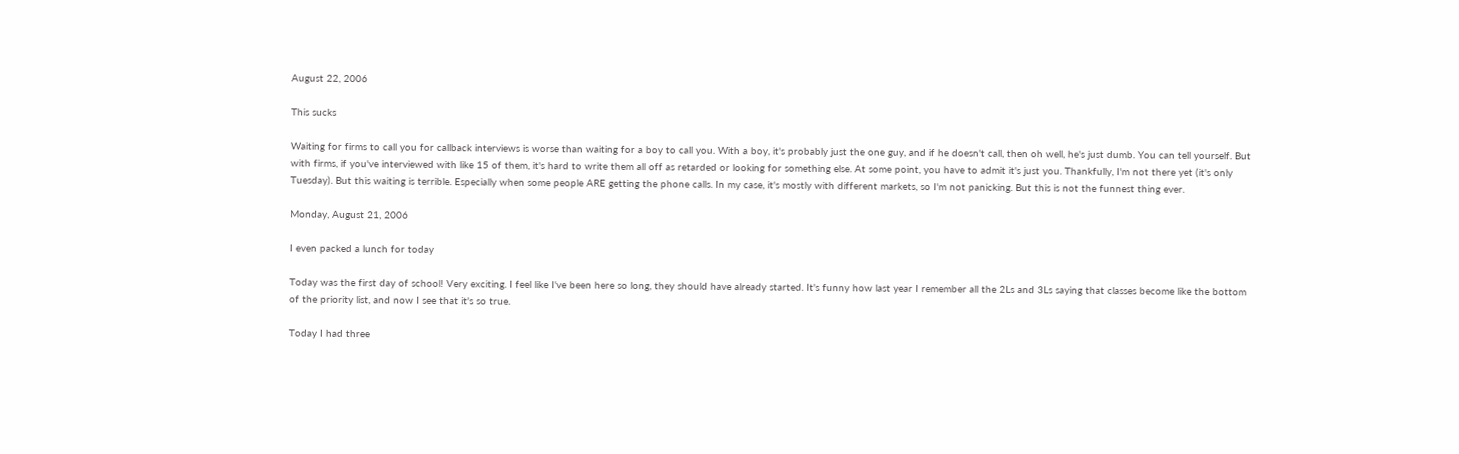August 22, 2006

This sucks

Waiting for firms to call you for callback interviews is worse than waiting for a boy to call you. With a boy, it's probably just the one guy, and if he doesn't call, then oh well, he's just dumb. You can tell yourself. But with firms, if you've interviewed with like 15 of them, it's hard to write them all off as retarded or looking for something else. At some point, you have to admit it's just you. Thankfully, I'm not there yet (it's only Tuesday). But this waiting is terrible. Especially when some people ARE getting the phone calls. In my case, it's mostly with different markets, so I'm not panicking. But this is not the funnest thing ever.

Monday, August 21, 2006

I even packed a lunch for today

Today was the first day of school! Very exciting. I feel like I've been here so long, they should have already started. It's funny how last year I remember all the 2Ls and 3Ls saying that classes become like the bottom of the priority list, and now I see that it's so true.

Today I had three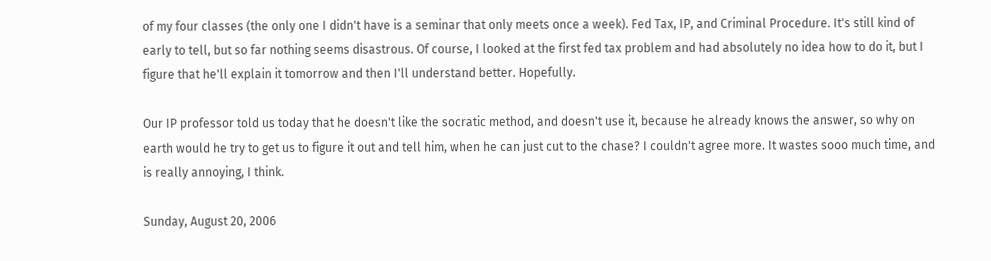of my four classes (the only one I didn't have is a seminar that only meets once a week). Fed Tax, IP, and Criminal Procedure. It's still kind of early to tell, but so far nothing seems disastrous. Of course, I looked at the first fed tax problem and had absolutely no idea how to do it, but I figure that he'll explain it tomorrow and then I'll understand better. Hopefully.

Our IP professor told us today that he doesn't like the socratic method, and doesn't use it, because he already knows the answer, so why on earth would he try to get us to figure it out and tell him, when he can just cut to the chase? I couldn't agree more. It wastes sooo much time, and is really annoying, I think.

Sunday, August 20, 2006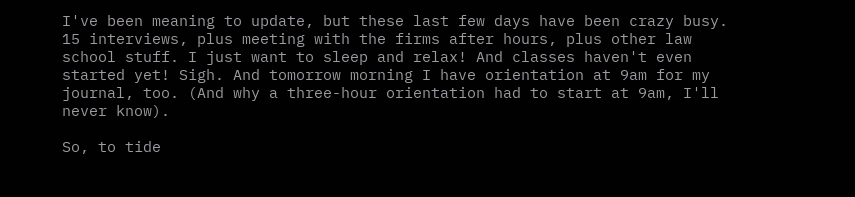I've been meaning to update, but these last few days have been crazy busy. 15 interviews, plus meeting with the firms after hours, plus other law school stuff. I just want to sleep and relax! And classes haven't even started yet! Sigh. And tomorrow morning I have orientation at 9am for my journal, too. (And why a three-hour orientation had to start at 9am, I'll never know).

So, to tide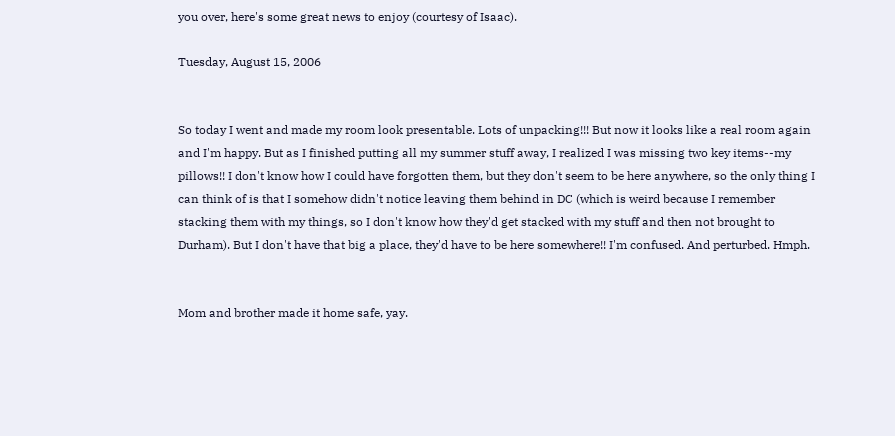you over, here's some great news to enjoy (courtesy of Isaac).

Tuesday, August 15, 2006


So today I went and made my room look presentable. Lots of unpacking!!! But now it looks like a real room again and I'm happy. But as I finished putting all my summer stuff away, I realized I was missing two key items--my pillows!! I don't know how I could have forgotten them, but they don't seem to be here anywhere, so the only thing I can think of is that I somehow didn't notice leaving them behind in DC (which is weird because I remember stacking them with my things, so I don't know how they'd get stacked with my stuff and then not brought to Durham). But I don't have that big a place, they'd have to be here somewhere!! I'm confused. And perturbed. Hmph.


Mom and brother made it home safe, yay.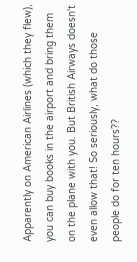Apparently on American Airlines (which they flew), you can buy books in the airport and bring them on the plane with you. But British Airways doesn't even allow that! So seriously, what do those people do for ten hours??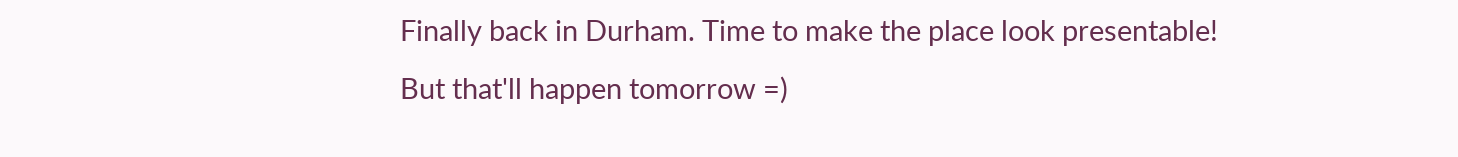Finally back in Durham. Time to make the place look presentable! But that'll happen tomorrow =)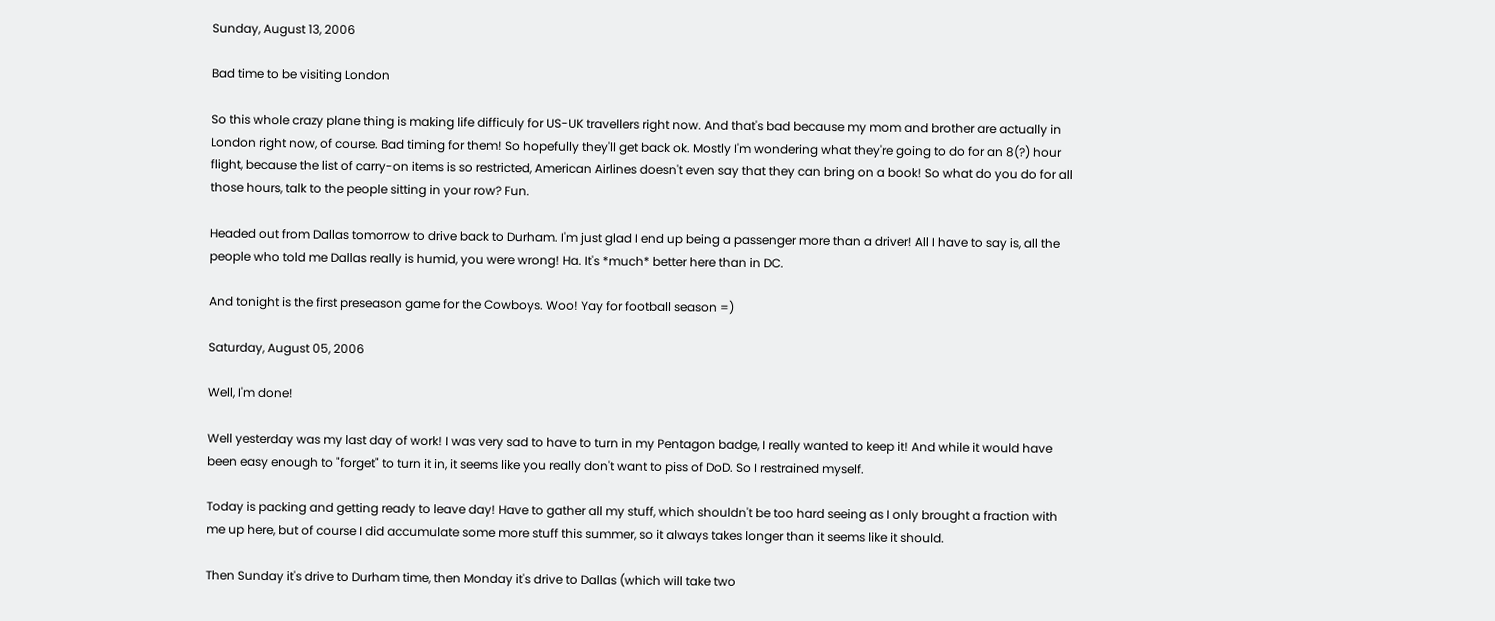Sunday, August 13, 2006

Bad time to be visiting London

So this whole crazy plane thing is making life difficuly for US-UK travellers right now. And that's bad because my mom and brother are actually in London right now, of course. Bad timing for them! So hopefully they'll get back ok. Mostly I'm wondering what they're going to do for an 8(?) hour flight, because the list of carry-on items is so restricted, American Airlines doesn't even say that they can bring on a book! So what do you do for all those hours, talk to the people sitting in your row? Fun.

Headed out from Dallas tomorrow to drive back to Durham. I'm just glad I end up being a passenger more than a driver! All I have to say is, all the people who told me Dallas really is humid, you were wrong! Ha. It's *much* better here than in DC.

And tonight is the first preseason game for the Cowboys. Woo! Yay for football season =)

Saturday, August 05, 2006

Well, I'm done!

Well yesterday was my last day of work! I was very sad to have to turn in my Pentagon badge, I really wanted to keep it! And while it would have been easy enough to "forget" to turn it in, it seems like you really don't want to piss of DoD. So I restrained myself.

Today is packing and getting ready to leave day! Have to gather all my stuff, which shouldn't be too hard seeing as I only brought a fraction with me up here, but of course I did accumulate some more stuff this summer, so it always takes longer than it seems like it should.

Then Sunday it's drive to Durham time, then Monday it's drive to Dallas (which will take two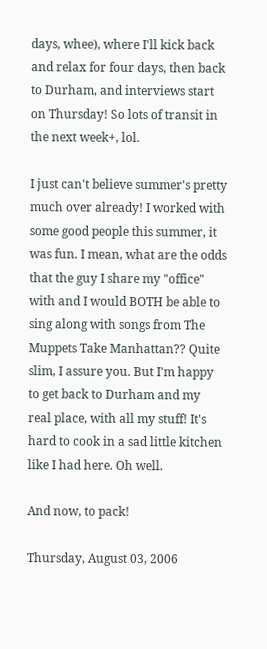days, whee), where I'll kick back and relax for four days, then back to Durham, and interviews start on Thursday! So lots of transit in the next week+, lol.

I just can't believe summer's pretty much over already! I worked with some good people this summer, it was fun. I mean, what are the odds that the guy I share my "office" with and I would BOTH be able to sing along with songs from The Muppets Take Manhattan?? Quite slim, I assure you. But I'm happy to get back to Durham and my real place, with all my stuff! It's hard to cook in a sad little kitchen like I had here. Oh well.

And now, to pack!

Thursday, August 03, 2006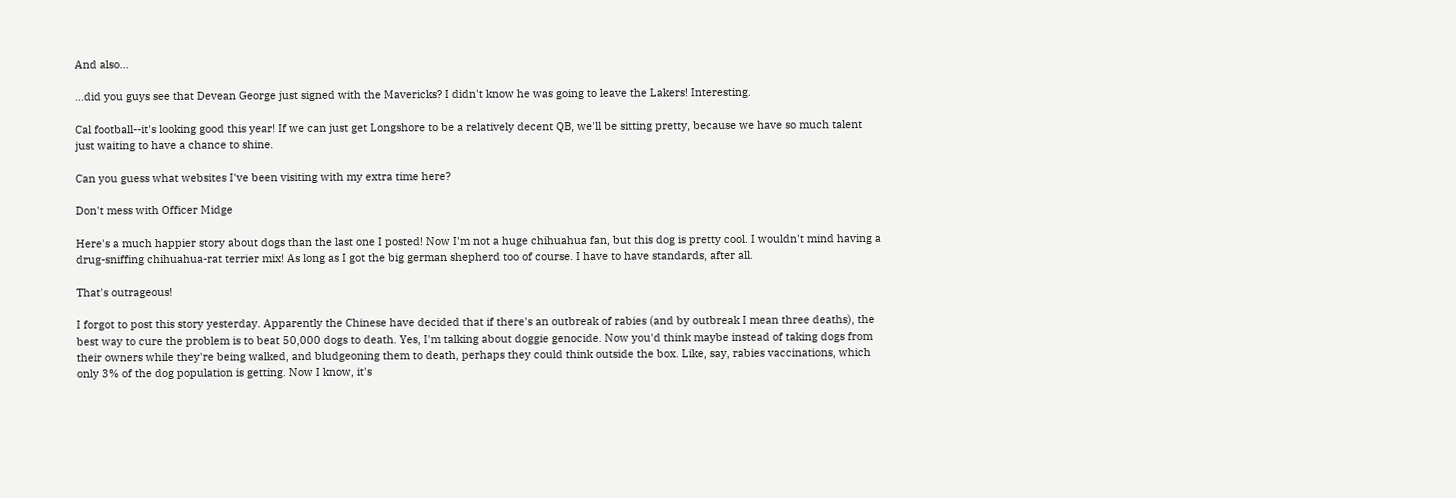And also...

...did you guys see that Devean George just signed with the Mavericks? I didn't know he was going to leave the Lakers! Interesting.

Cal football--it's looking good this year! If we can just get Longshore to be a relatively decent QB, we'll be sitting pretty, because we have so much talent just waiting to have a chance to shine.

Can you guess what websites I've been visiting with my extra time here?

Don't mess with Officer Midge

Here's a much happier story about dogs than the last one I posted! Now I'm not a huge chihuahua fan, but this dog is pretty cool. I wouldn't mind having a drug-sniffing chihuahua-rat terrier mix! As long as I got the big german shepherd too of course. I have to have standards, after all.

That's outrageous!

I forgot to post this story yesterday. Apparently the Chinese have decided that if there's an outbreak of rabies (and by outbreak I mean three deaths), the best way to cure the problem is to beat 50,000 dogs to death. Yes, I'm talking about doggie genocide. Now you'd think maybe instead of taking dogs from their owners while they're being walked, and bludgeoning them to death, perhaps they could think outside the box. Like, say, rabies vaccinations, which only 3% of the dog population is getting. Now I know, it's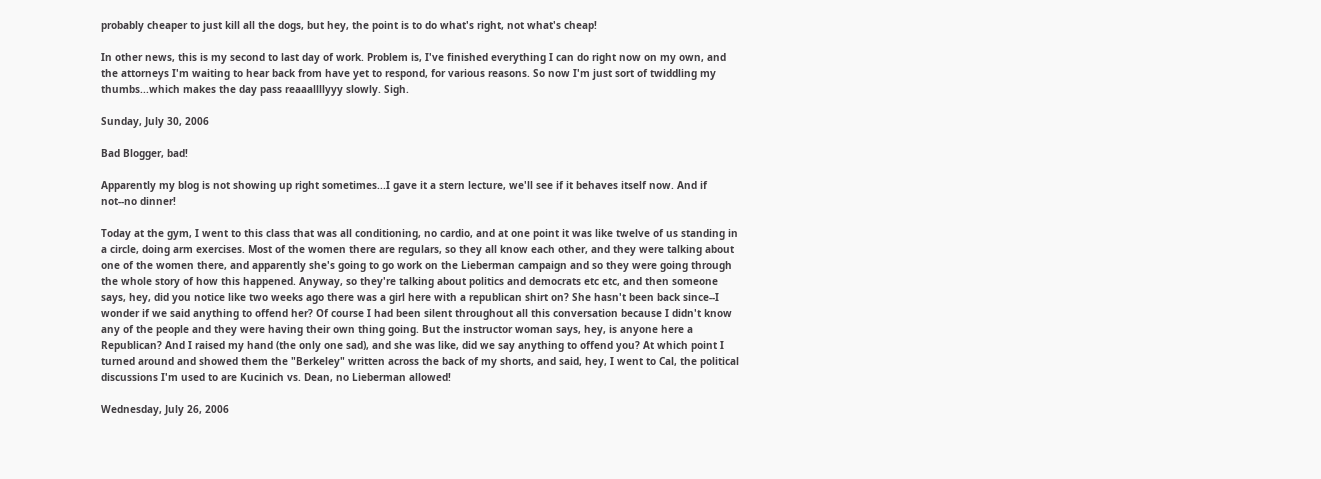probably cheaper to just kill all the dogs, but hey, the point is to do what's right, not what's cheap!

In other news, this is my second to last day of work. Problem is, I've finished everything I can do right now on my own, and the attorneys I'm waiting to hear back from have yet to respond, for various reasons. So now I'm just sort of twiddling my thumbs...which makes the day pass reaaallllyyy slowly. Sigh.

Sunday, July 30, 2006

Bad Blogger, bad!

Apparently my blog is not showing up right sometimes...I gave it a stern lecture, we'll see if it behaves itself now. And if not--no dinner!

Today at the gym, I went to this class that was all conditioning, no cardio, and at one point it was like twelve of us standing in a circle, doing arm exercises. Most of the women there are regulars, so they all know each other, and they were talking about one of the women there, and apparently she's going to go work on the Lieberman campaign and so they were going through the whole story of how this happened. Anyway, so they're talking about politics and democrats etc etc, and then someone says, hey, did you notice like two weeks ago there was a girl here with a republican shirt on? She hasn't been back since--I wonder if we said anything to offend her? Of course I had been silent throughout all this conversation because I didn't know any of the people and they were having their own thing going. But the instructor woman says, hey, is anyone here a Republican? And I raised my hand (the only one sad), and she was like, did we say anything to offend you? At which point I turned around and showed them the "Berkeley" written across the back of my shorts, and said, hey, I went to Cal, the political discussions I'm used to are Kucinich vs. Dean, no Lieberman allowed!

Wednesday, July 26, 2006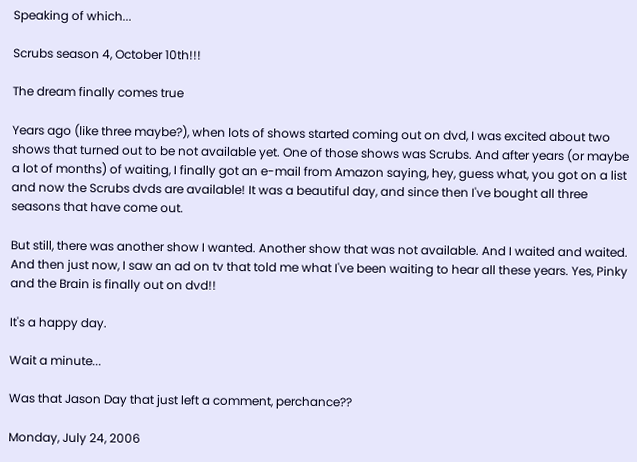Speaking of which...

Scrubs season 4, October 10th!!!

The dream finally comes true

Years ago (like three maybe?), when lots of shows started coming out on dvd, I was excited about two shows that turned out to be not available yet. One of those shows was Scrubs. And after years (or maybe a lot of months) of waiting, I finally got an e-mail from Amazon saying, hey, guess what, you got on a list and now the Scrubs dvds are available! It was a beautiful day, and since then I've bought all three seasons that have come out.

But still, there was another show I wanted. Another show that was not available. And I waited and waited. And then just now, I saw an ad on tv that told me what I've been waiting to hear all these years. Yes, Pinky and the Brain is finally out on dvd!!

It's a happy day.

Wait a minute...

Was that Jason Day that just left a comment, perchance??

Monday, July 24, 2006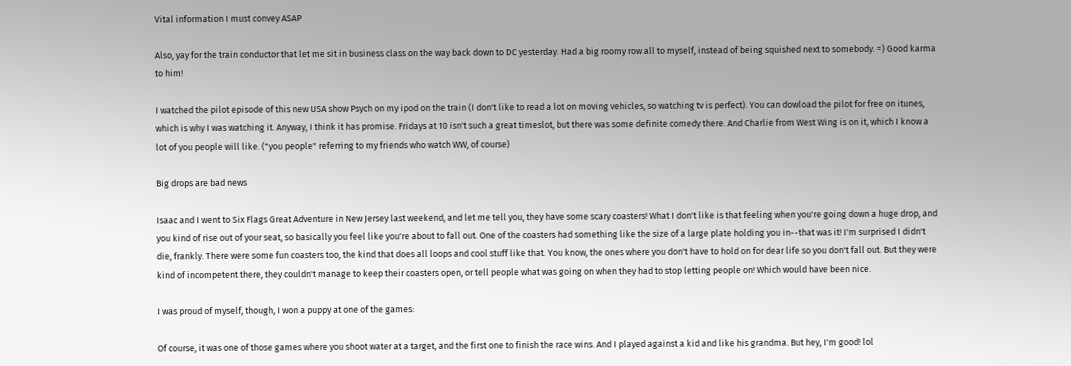Vital information I must convey ASAP

Also, yay for the train conductor that let me sit in business class on the way back down to DC yesterday. Had a big roomy row all to myself, instead of being squished next to somebody. =) Good karma to him!

I watched the pilot episode of this new USA show Psych on my ipod on the train (I don't like to read a lot on moving vehicles, so watching tv is perfect). You can dowload the pilot for free on itunes, which is why I was watching it. Anyway, I think it has promise. Fridays at 10 isn't such a great timeslot, but there was some definite comedy there. And Charlie from West Wing is on it, which I know a lot of you people will like. ("you people" referring to my friends who watch WW, of course)

Big drops are bad news

Isaac and I went to Six Flags Great Adventure in New Jersey last weekend, and let me tell you, they have some scary coasters! What I don't like is that feeling when you're going down a huge drop, and you kind of rise out of your seat, so basically you feel like you're about to fall out. One of the coasters had something like the size of a large plate holding you in--that was it! I'm surprised I didn't die, frankly. There were some fun coasters too, the kind that does all loops and cool stuff like that. You know, the ones where you don't have to hold on for dear life so you don't fall out. But they were kind of incompetent there, they couldn't manage to keep their coasters open, or tell people what was going on when they had to stop letting people on! Which would have been nice.

I was proud of myself, though, I won a puppy at one of the games:

Of course, it was one of those games where you shoot water at a target, and the first one to finish the race wins. And I played against a kid and like his grandma. But hey, I'm good! lol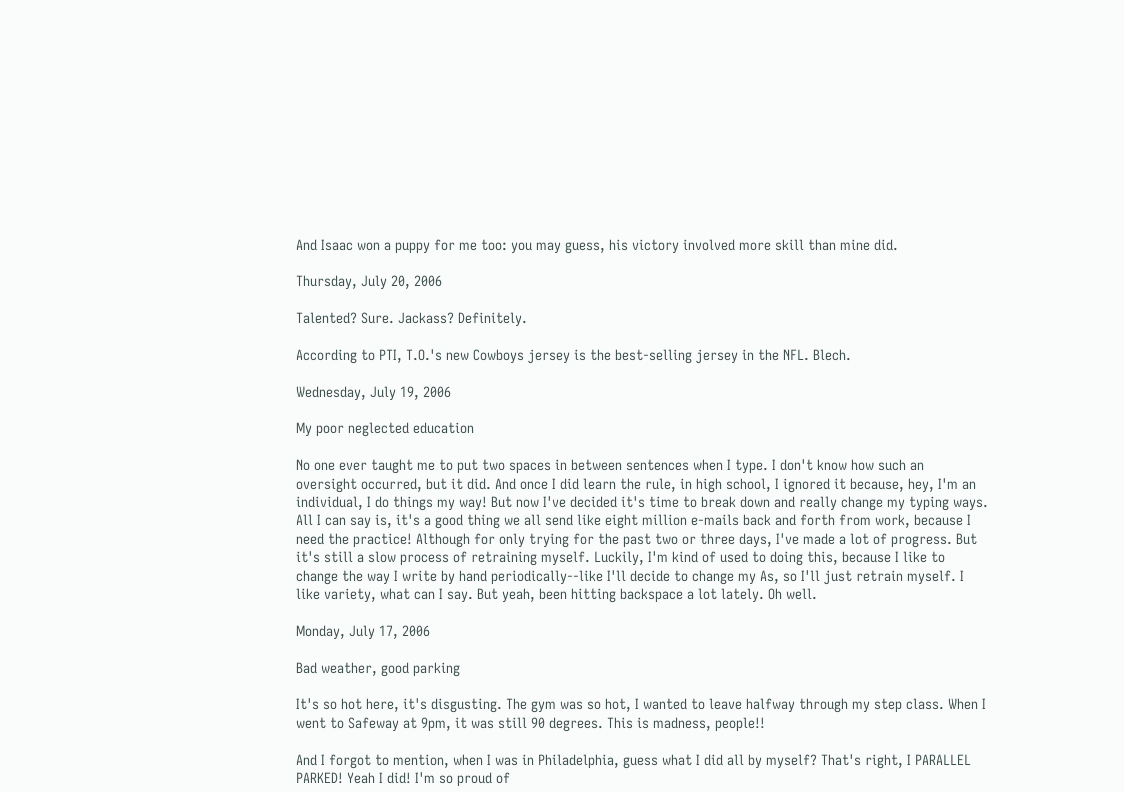And Isaac won a puppy for me too: you may guess, his victory involved more skill than mine did.

Thursday, July 20, 2006

Talented? Sure. Jackass? Definitely.

According to PTI, T.O.'s new Cowboys jersey is the best-selling jersey in the NFL. Blech.

Wednesday, July 19, 2006

My poor neglected education

No one ever taught me to put two spaces in between sentences when I type. I don't know how such an oversight occurred, but it did. And once I did learn the rule, in high school, I ignored it because, hey, I'm an individual, I do things my way! But now I've decided it's time to break down and really change my typing ways. All I can say is, it's a good thing we all send like eight million e-mails back and forth from work, because I need the practice! Although for only trying for the past two or three days, I've made a lot of progress. But it's still a slow process of retraining myself. Luckily, I'm kind of used to doing this, because I like to change the way I write by hand periodically--like I'll decide to change my As, so I'll just retrain myself. I like variety, what can I say. But yeah, been hitting backspace a lot lately. Oh well.

Monday, July 17, 2006

Bad weather, good parking

It's so hot here, it's disgusting. The gym was so hot, I wanted to leave halfway through my step class. When I went to Safeway at 9pm, it was still 90 degrees. This is madness, people!!

And I forgot to mention, when I was in Philadelphia, guess what I did all by myself? That's right, I PARALLEL PARKED! Yeah I did! I'm so proud of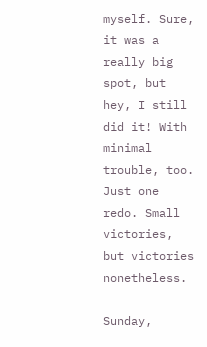myself. Sure, it was a really big spot, but hey, I still did it! With minimal trouble, too. Just one redo. Small victories, but victories nonetheless.

Sunday,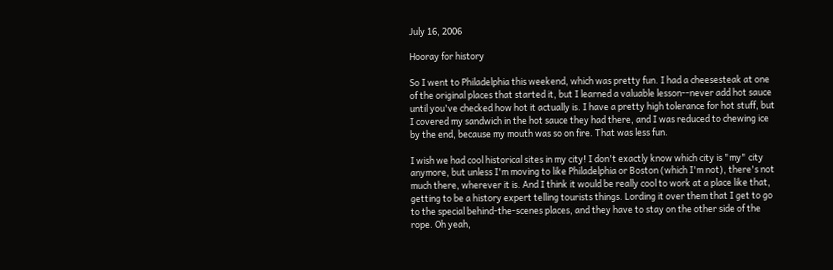July 16, 2006

Hooray for history

So I went to Philadelphia this weekend, which was pretty fun. I had a cheesesteak at one of the original places that started it, but I learned a valuable lesson--never add hot sauce until you've checked how hot it actually is. I have a pretty high tolerance for hot stuff, but I covered my sandwich in the hot sauce they had there, and I was reduced to chewing ice by the end, because my mouth was so on fire. That was less fun.

I wish we had cool historical sites in my city! I don't exactly know which city is "my" city anymore, but unless I'm moving to like Philadelphia or Boston (which I'm not), there's not much there, wherever it is. And I think it would be really cool to work at a place like that, getting to be a history expert telling tourists things. Lording it over them that I get to go to the special behind-the-scenes places, and they have to stay on the other side of the rope. Oh yeah,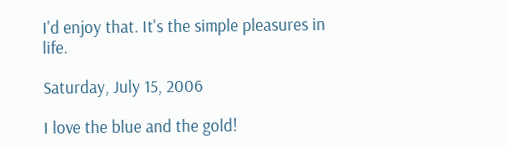I'd enjoy that. It's the simple pleasures in life.

Saturday, July 15, 2006

I love the blue and the gold!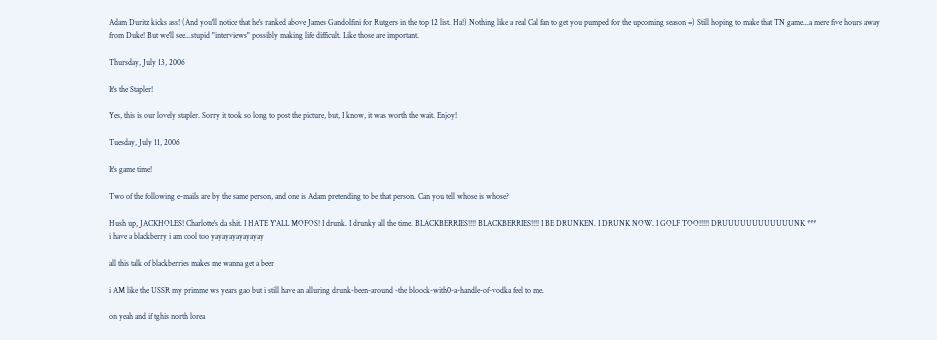Adam Duritz kicks ass! (And you'll notice that he's ranked above James Gandolfini for Rutgers in the top 12 list. Ha!) Nothing like a real Cal fan to get you pumped for the upcoming season =) Still hoping to make that TN game...a mere five hours away from Duke! But we'll see...stupid "interviews" possibly making life difficult. Like those are important.

Thursday, July 13, 2006

It's the Stapler!

Yes, this is our lovely stapler. Sorry it took so long to post the picture, but, I know, it was worth the wait. Enjoy!

Tuesday, July 11, 2006

It's game time!

Two of the following e-mails are by the same person, and one is Adam pretending to be that person. Can you tell whose is whose?

Hush up, JACKHOLES! Charlotte's da shit. I HATE Y'ALL MOFOS! I drunk. I drunky all the time. BLACKBERRIES!!!! BLACKBERRIES!!!! I BE DRUNKEN. I DRUNK NOW. I GOLF TOO!!!!! DRUUUUUUUUUUUUNK ***
i have a blackberry i am cool too yayayayayayayay

all this talk of blackberries makes me wanna get a beer

i AM like the USSR my primme ws years gao but i still have an alluring drunk-been-around -the bloock-with0-a-handle-of-vodka feel to me.

on yeah and if tghis north lorea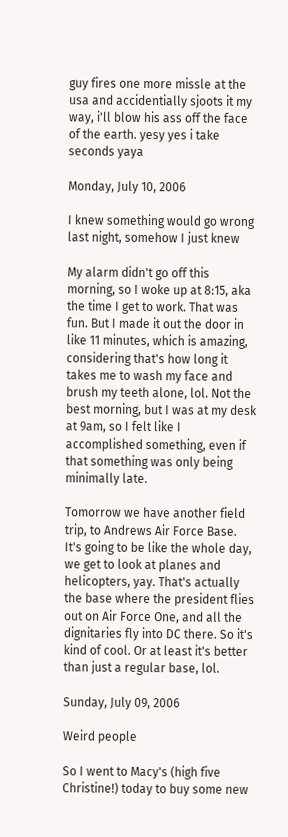guy fires one more missle at the usa and accidentially sjoots it my way, i'll blow his ass off the face of the earth. yesy yes i take seconds yaya

Monday, July 10, 2006

I knew something would go wrong last night, somehow I just knew

My alarm didn't go off this morning, so I woke up at 8:15, aka the time I get to work. That was fun. But I made it out the door in like 11 minutes, which is amazing, considering that's how long it takes me to wash my face and brush my teeth alone, lol. Not the best morning, but I was at my desk at 9am, so I felt like I accomplished something, even if that something was only being minimally late.

Tomorrow we have another field trip, to Andrews Air Force Base. It's going to be like the whole day, we get to look at planes and helicopters, yay. That's actually the base where the president flies out on Air Force One, and all the dignitaries fly into DC there. So it's kind of cool. Or at least it's better than just a regular base, lol.

Sunday, July 09, 2006

Weird people

So I went to Macy's (high five Christine!) today to buy some new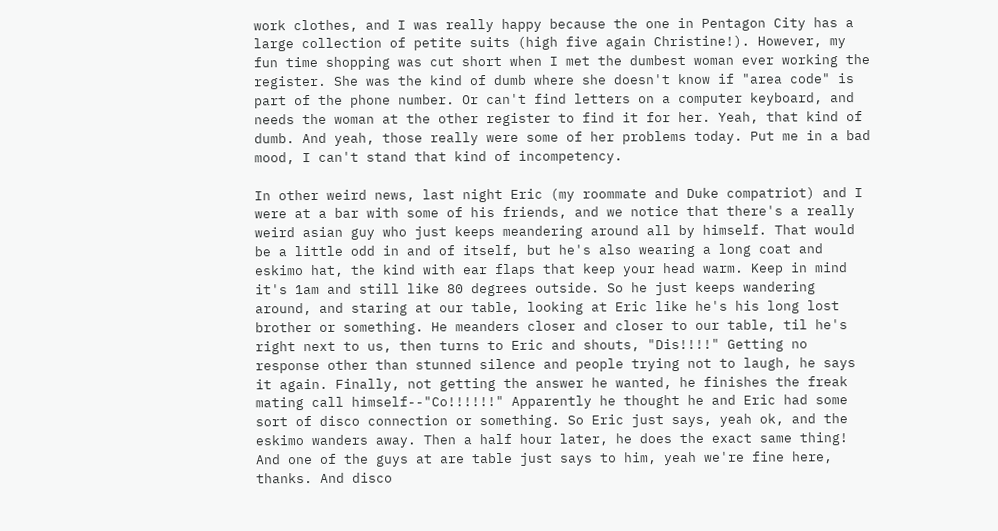work clothes, and I was really happy because the one in Pentagon City has a large collection of petite suits (high five again Christine!). However, my fun time shopping was cut short when I met the dumbest woman ever working the register. She was the kind of dumb where she doesn't know if "area code" is part of the phone number. Or can't find letters on a computer keyboard, and needs the woman at the other register to find it for her. Yeah, that kind of dumb. And yeah, those really were some of her problems today. Put me in a bad mood, I can't stand that kind of incompetency.

In other weird news, last night Eric (my roommate and Duke compatriot) and I were at a bar with some of his friends, and we notice that there's a really weird asian guy who just keeps meandering around all by himself. That would be a little odd in and of itself, but he's also wearing a long coat and eskimo hat, the kind with ear flaps that keep your head warm. Keep in mind it's 1am and still like 80 degrees outside. So he just keeps wandering around, and staring at our table, looking at Eric like he's his long lost brother or something. He meanders closer and closer to our table, til he's right next to us, then turns to Eric and shouts, "Dis!!!!" Getting no response other than stunned silence and people trying not to laugh, he says it again. Finally, not getting the answer he wanted, he finishes the freak mating call himself--"Co!!!!!!" Apparently he thought he and Eric had some sort of disco connection or something. So Eric just says, yeah ok, and the eskimo wanders away. Then a half hour later, he does the exact same thing! And one of the guys at are table just says to him, yeah we're fine here, thanks. And disco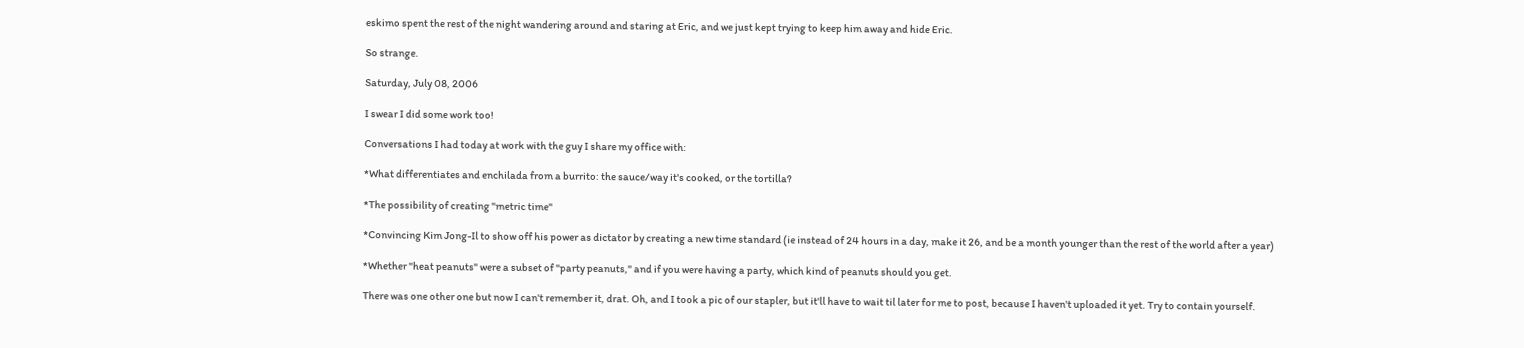eskimo spent the rest of the night wandering around and staring at Eric, and we just kept trying to keep him away and hide Eric.

So strange.

Saturday, July 08, 2006

I swear I did some work too!

Conversations I had today at work with the guy I share my office with:

*What differentiates and enchilada from a burrito: the sauce/way it's cooked, or the tortilla?

*The possibility of creating "metric time"

*Convincing Kim Jong-Il to show off his power as dictator by creating a new time standard (ie instead of 24 hours in a day, make it 26, and be a month younger than the rest of the world after a year)

*Whether "heat peanuts" were a subset of "party peanuts," and if you were having a party, which kind of peanuts should you get.

There was one other one but now I can't remember it, drat. Oh, and I took a pic of our stapler, but it'll have to wait til later for me to post, because I haven't uploaded it yet. Try to contain yourself.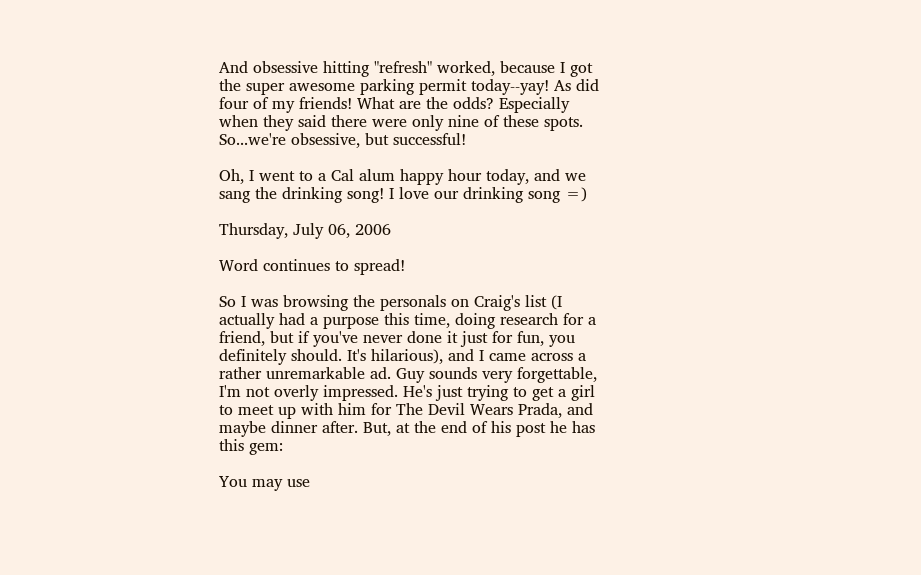And obsessive hitting "refresh" worked, because I got the super awesome parking permit today--yay! As did four of my friends! What are the odds? Especially when they said there were only nine of these spots. So...we're obsessive, but successful!

Oh, I went to a Cal alum happy hour today, and we sang the drinking song! I love our drinking song =)

Thursday, July 06, 2006

Word continues to spread!

So I was browsing the personals on Craig's list (I actually had a purpose this time, doing research for a friend, but if you've never done it just for fun, you definitely should. It's hilarious), and I came across a rather unremarkable ad. Guy sounds very forgettable, I'm not overly impressed. He's just trying to get a girl to meet up with him for The Devil Wears Prada, and maybe dinner after. But, at the end of his post he has this gem:

You may use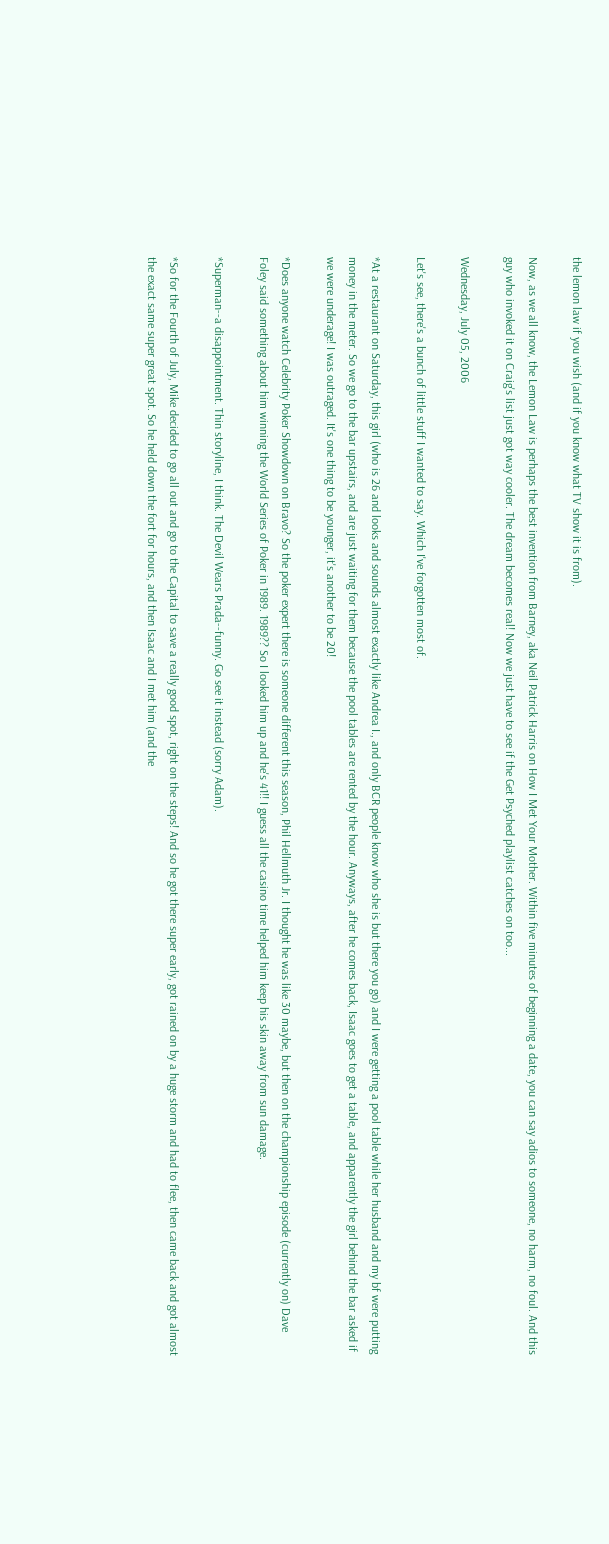the lemon law if you wish (and if you know what TV show it is from).

Now, as we all know, the Lemon Law is perhaps the best invention from Barney, aka Neil Patrick Harris on How I Met Your Mother. Within five minutes of beginning a date, you can say adios to someone, no harm, no foul. And this guy who invoked it on Craig's list just got way cooler. The dream becomes real! Now we just have to see if the Get Psyched playlist catches on too...

Wednesday, July 05, 2006

Let's see, there's a bunch of little stuff I wanted to say. Which I've forgotten most of.

*At a restaurant on Saturday, this girl (who is 26 and looks and sounds almost exactly like Andrea I., and only BCR people know who she is but there you go) and I were getting a pool table while her husband and my bf were putting money in the meter. So we go to the bar upstairs, and are just waiting for them because the pool tables are rented by the hour. Anyways, after he comes back, Isaac goes to get a table, and apparently the girl behind the bar asked if we were underage! I was outraged. It's one thing to be younger, it's another to be 20!

*Does anyone watch Celebrity Poker Showdown on Bravo? So the poker expert there is someone different this season, Phil Hellmuth Jr. I thought he was like 30 maybe, but then on the championship episode (currently on) Dave Foley said something about him winning the World Series of Poker in 1989. 1989?? So I looked him up and he's 41!! I guess all the casino time helped him keep his skin away from sun damage.

*Superman--a disappointment. Thin storyline, I think. The Devil Wears Prada--funny. Go see it instead (sorry Adam).

*So for the Fourth of July, Mike decided to go all out and go to the Capital to save a really good spot, right on the steps! And so he got there super early, got rained on by a huge storm and had to flee, then came back and got almost the exact same super great spot. So he held down the fort for hours, and then Isaac and I met him (and the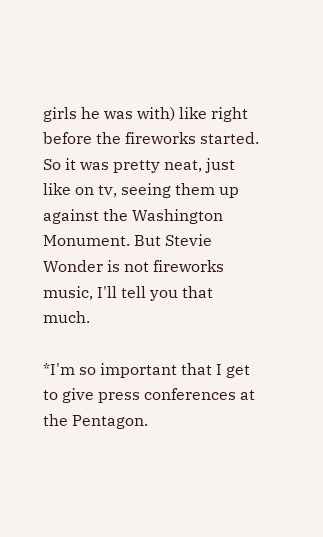girls he was with) like right before the fireworks started. So it was pretty neat, just like on tv, seeing them up against the Washington Monument. But Stevie Wonder is not fireworks music, I'll tell you that much.

*I'm so important that I get to give press conferences at the Pentagon.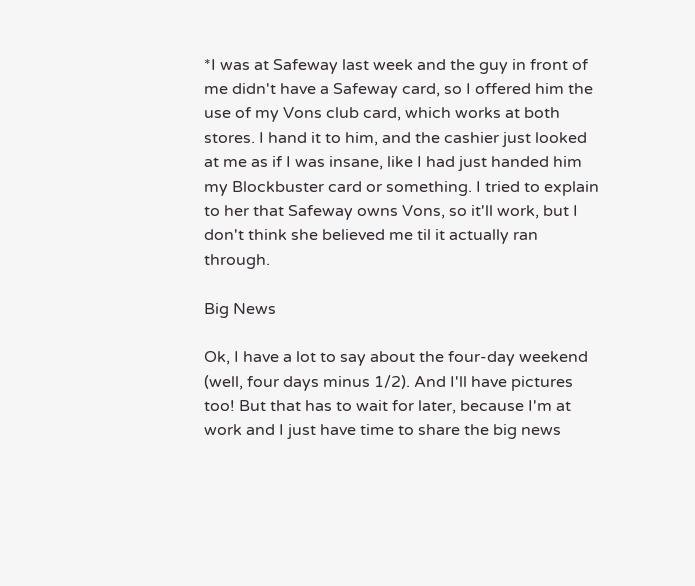*I was at Safeway last week and the guy in front of me didn't have a Safeway card, so I offered him the use of my Vons club card, which works at both stores. I hand it to him, and the cashier just looked at me as if I was insane, like I had just handed him my Blockbuster card or something. I tried to explain to her that Safeway owns Vons, so it'll work, but I don't think she believed me til it actually ran through.

Big News

Ok, I have a lot to say about the four-day weekend (well, four days minus 1/2). And I'll have pictures too! But that has to wait for later, because I'm at work and I just have time to share the big news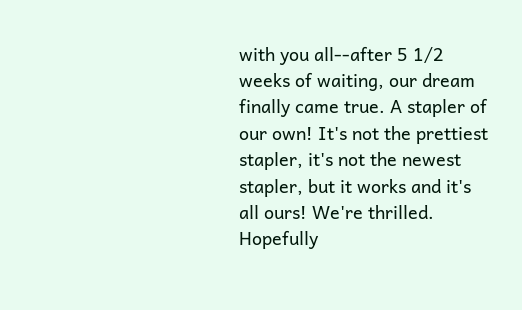with you all--after 5 1/2 weeks of waiting, our dream finally came true. A stapler of our own! It's not the prettiest stapler, it's not the newest stapler, but it works and it's all ours! We're thrilled. Hopefully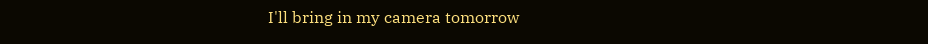I'll bring in my camera tomorrow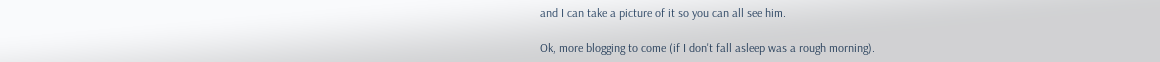and I can take a picture of it so you can all see him.

Ok, more blogging to come (if I don't fall asleep was a rough morning).